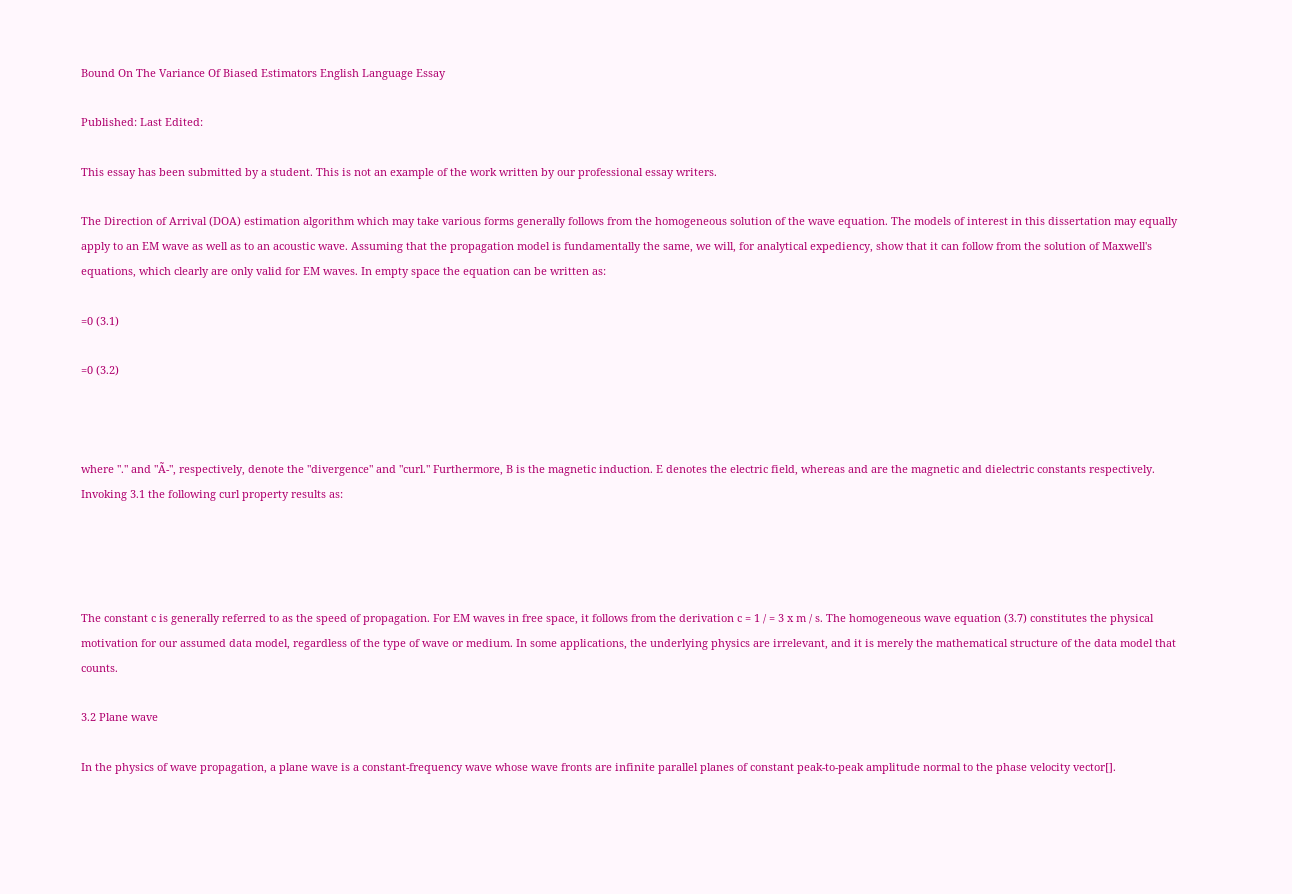Bound On The Variance Of Biased Estimators English Language Essay

Published: Last Edited:

This essay has been submitted by a student. This is not an example of the work written by our professional essay writers.

The Direction of Arrival (DOA) estimation algorithm which may take various forms generally follows from the homogeneous solution of the wave equation. The models of interest in this dissertation may equally apply to an EM wave as well as to an acoustic wave. Assuming that the propagation model is fundamentally the same, we will, for analytical expediency, show that it can follow from the solution of Maxwell's equations, which clearly are only valid for EM waves. In empty space the equation can be written as:

=0 (3.1)

=0 (3.2)



where "." and "Ã-", respectively, denote the "divergence" and "curl." Furthermore, B is the magnetic induction. E denotes the electric field, whereas and are the magnetic and dielectric constants respectively. Invoking 3.1 the following curl property results as:




The constant c is generally referred to as the speed of propagation. For EM waves in free space, it follows from the derivation c = 1 / = 3 x m / s. The homogeneous wave equation (3.7) constitutes the physical motivation for our assumed data model, regardless of the type of wave or medium. In some applications, the underlying physics are irrelevant, and it is merely the mathematical structure of the data model that counts.

3.2 Plane wave

In the physics of wave propagation, a plane wave is a constant-frequency wave whose wave fronts are infinite parallel planes of constant peak-to-peak amplitude normal to the phase velocity vector[].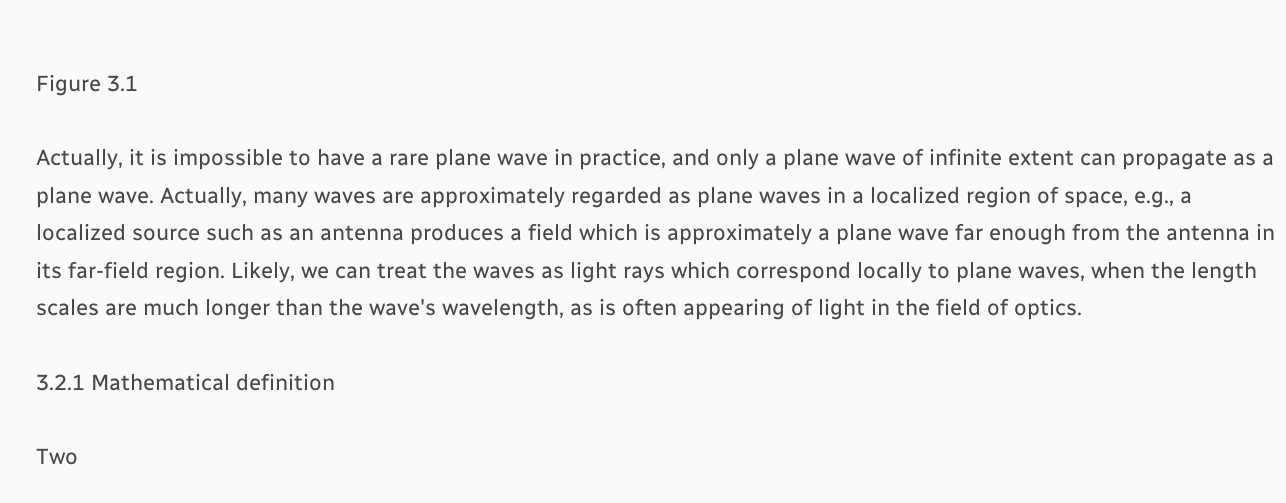Figure 3.1

Actually, it is impossible to have a rare plane wave in practice, and only a plane wave of infinite extent can propagate as a plane wave. Actually, many waves are approximately regarded as plane waves in a localized region of space, e.g., a localized source such as an antenna produces a field which is approximately a plane wave far enough from the antenna in its far-field region. Likely, we can treat the waves as light rays which correspond locally to plane waves, when the length scales are much longer than the wave's wavelength, as is often appearing of light in the field of optics.

3.2.1 Mathematical definition

Two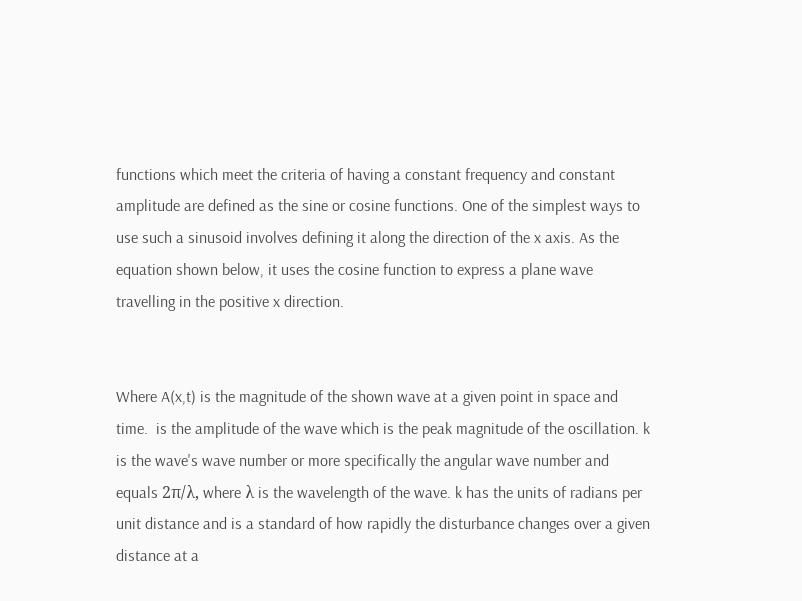functions which meet the criteria of having a constant frequency and constant amplitude are defined as the sine or cosine functions. One of the simplest ways to use such a sinusoid involves defining it along the direction of the x axis. As the equation shown below, it uses the cosine function to express a plane wave travelling in the positive x direction.


Where A(x,t) is the magnitude of the shown wave at a given point in space and time.  is the amplitude of the wave which is the peak magnitude of the oscillation. k is the wave's wave number or more specifically the angular wave number and equals 2π/λ, where λ is the wavelength of the wave. k has the units of radians per unit distance and is a standard of how rapidly the disturbance changes over a given distance at a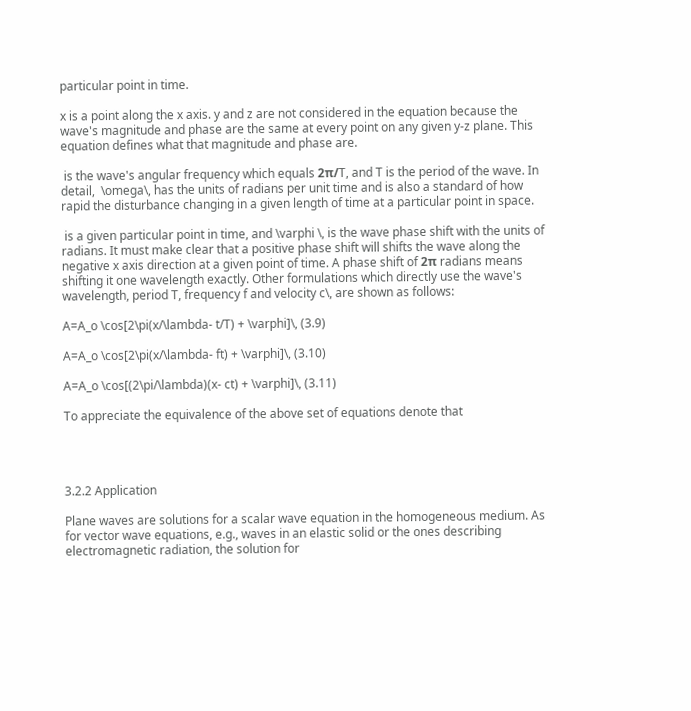particular point in time.

x is a point along the x axis. y and z are not considered in the equation because the wave's magnitude and phase are the same at every point on any given y-z plane. This equation defines what that magnitude and phase are.

 is the wave's angular frequency which equals 2π/T, and T is the period of the wave. In detail,  \omega\, has the units of radians per unit time and is also a standard of how rapid the disturbance changing in a given length of time at a particular point in space.

 is a given particular point in time, and \varphi \, is the wave phase shift with the units of radians. It must make clear that a positive phase shift will shifts the wave along the negative x axis direction at a given point of time. A phase shift of 2π radians means shifting it one wavelength exactly. Other formulations which directly use the wave's wavelength, period T, frequency f and velocity c\, are shown as follows:

A=A_o \cos[2\pi(x/\lambda- t/T) + \varphi]\, (3.9)

A=A_o \cos[2\pi(x/\lambda- ft) + \varphi]\, (3.10)

A=A_o \cos[(2\pi/\lambda)(x- ct) + \varphi]\, (3.11)

To appreciate the equivalence of the above set of equations denote that




3.2.2 Application

Plane waves are solutions for a scalar wave equation in the homogeneous medium. As for vector wave equations, e.g., waves in an elastic solid or the ones describing electromagnetic radiation, the solution for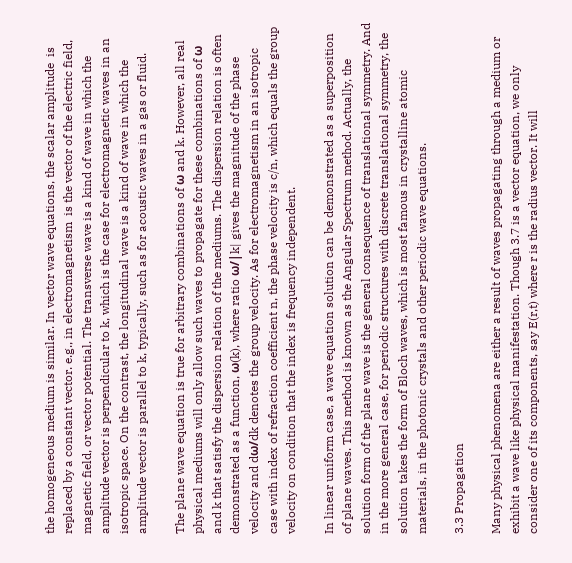the homogeneous medium is similar. In vector wave equations, the scalar amplitude  is replaced by a constant vector. e.g., in electromagnetism  is the vector of the electric field, magnetic field, or vector potential. The transverse wave is a kind of wave in which the amplitude vector is perpendicular to k, which is the case for electromagnetic waves in an isotropic space. On the contrast, the longitudinal wave is a kind of wave in which the amplitude vector is parallel to k, typically, such as for acoustic waves in a gas or fluid.

The plane wave equation is true for arbitrary combinations of ω and k. However, all real physical mediums will only allow such waves to propagate for these combinations of ω and k that satisfy the dispersion relation of the mediums. The dispersion relation is often demonstrated as a function, ω(k), where ratio ω/|k| gives the magnitude of the phase velocity and dω/dk denotes the group velocity. As for electromagnetism in an isotropic case with index of refraction coefficient n, the phase velocity is c/n, which equals the group velocity on condition that the index is frequency independent.

In linear uniform case, a wave equation solution can be demonstrated as a superposition of plane waves. This method is known as the Angular Spectrum method. Actually, the solution form of the plane wave is the general consequence of translational symmetry. And in the more general case, for periodic structures with discrete translational symmetry, the solution takes the form of Bloch waves, which is most famous in crystalline atomic materials, in the photonic crystals and other periodic wave equations.

3.3 Propagation

Many physical phenomena are either a result of waves propagating through a medium or exhibit a wave like physical manifestation. Though 3.7 is a vector equation, we only consider one of its components, say E(r,t) where r is the radius vector. It will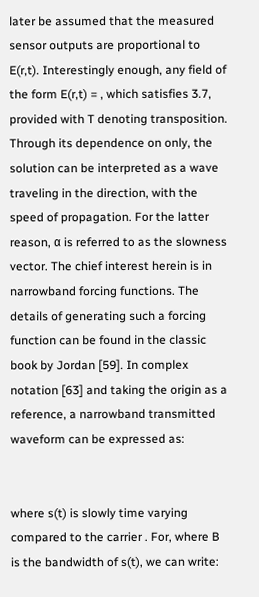later be assumed that the measured sensor outputs are proportional to E(r,t). Interestingly enough, any field of the form E(r,t) = , which satisfies 3.7, provided with T denoting transposition. Through its dependence on only, the solution can be interpreted as a wave traveling in the direction, with the speed of propagation. For the latter reason, α is referred to as the slowness vector. The chief interest herein is in narrowband forcing functions. The details of generating such a forcing function can be found in the classic book by Jordan [59]. In complex notation [63] and taking the origin as a reference, a narrowband transmitted waveform can be expressed as:


where s(t) is slowly time varying compared to the carrier . For, where B is the bandwidth of s(t), we can write: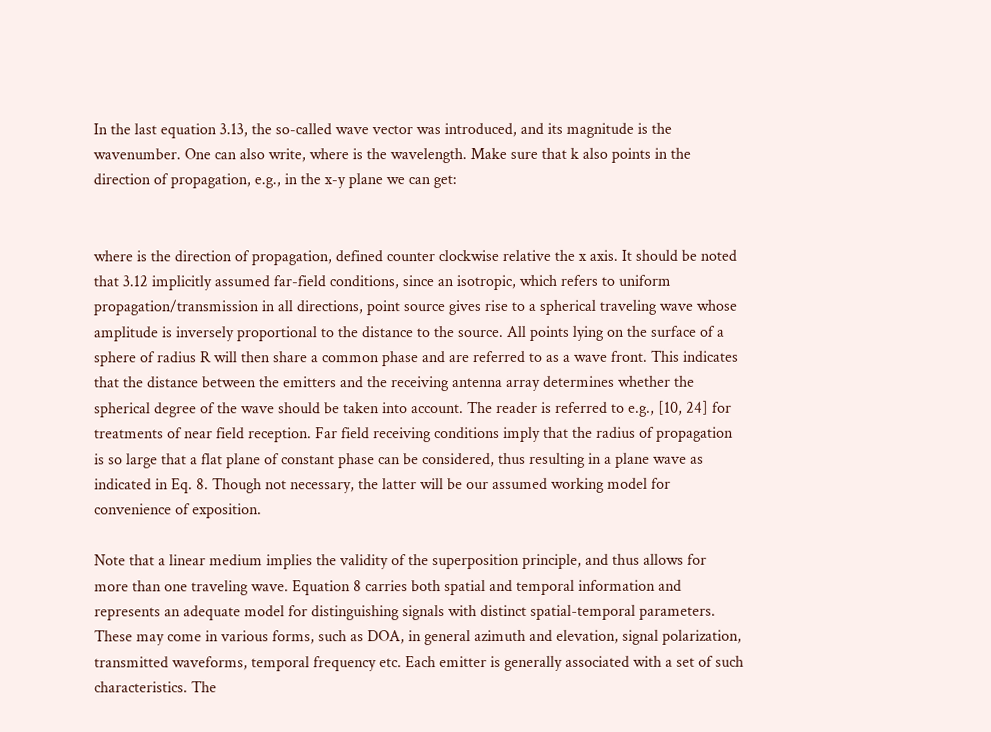In the last equation 3.13, the so-called wave vector was introduced, and its magnitude is the wavenumber. One can also write, where is the wavelength. Make sure that k also points in the direction of propagation, e.g., in the x-y plane we can get:


where is the direction of propagation, defined counter clockwise relative the x axis. It should be noted that 3.12 implicitly assumed far-field conditions, since an isotropic, which refers to uniform propagation/transmission in all directions, point source gives rise to a spherical traveling wave whose amplitude is inversely proportional to the distance to the source. All points lying on the surface of a sphere of radius R will then share a common phase and are referred to as a wave front. This indicates that the distance between the emitters and the receiving antenna array determines whether the spherical degree of the wave should be taken into account. The reader is referred to e.g., [10, 24] for treatments of near field reception. Far field receiving conditions imply that the radius of propagation is so large that a flat plane of constant phase can be considered, thus resulting in a plane wave as indicated in Eq. 8. Though not necessary, the latter will be our assumed working model for convenience of exposition.

Note that a linear medium implies the validity of the superposition principle, and thus allows for more than one traveling wave. Equation 8 carries both spatial and temporal information and represents an adequate model for distinguishing signals with distinct spatial-temporal parameters. These may come in various forms, such as DOA, in general azimuth and elevation, signal polarization, transmitted waveforms, temporal frequency etc. Each emitter is generally associated with a set of such characteristics. The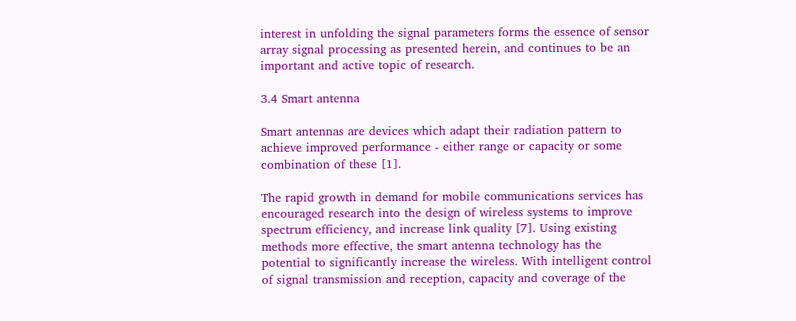interest in unfolding the signal parameters forms the essence of sensor array signal processing as presented herein, and continues to be an important and active topic of research.

3.4 Smart antenna

Smart antennas are devices which adapt their radiation pattern to achieve improved performance - either range or capacity or some combination of these [1].

The rapid growth in demand for mobile communications services has encouraged research into the design of wireless systems to improve spectrum efficiency, and increase link quality [7]. Using existing methods more effective, the smart antenna technology has the potential to significantly increase the wireless. With intelligent control of signal transmission and reception, capacity and coverage of the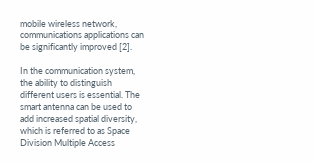mobile wireless network, communications applications can be significantly improved [2].

In the communication system, the ability to distinguish different users is essential. The smart antenna can be used to add increased spatial diversity, which is referred to as Space Division Multiple Access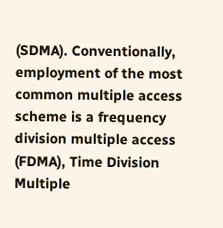(SDMA). Conventionally, employment of the most common multiple access scheme is a frequency division multiple access (FDMA), Time Division Multiple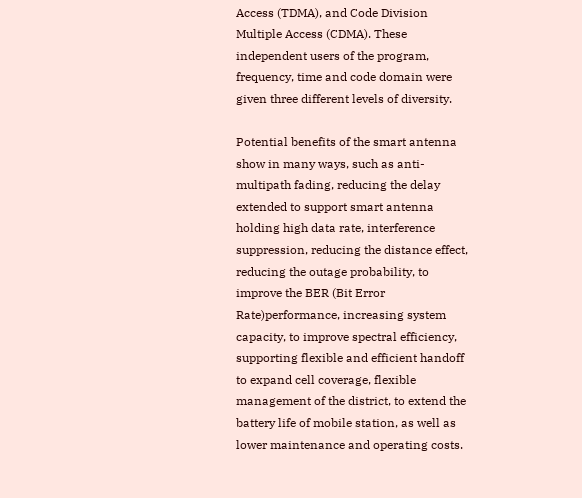Access (TDMA), and Code Division Multiple Access (CDMA). These independent users of the program, frequency, time and code domain were given three different levels of diversity.

Potential benefits of the smart antenna show in many ways, such as anti-multipath fading, reducing the delay extended to support smart antenna holding high data rate, interference suppression, reducing the distance effect, reducing the outage probability, to improve the BER (Bit Error Rate)performance, increasing system capacity, to improve spectral efficiency, supporting flexible and efficient handoff to expand cell coverage, flexible management of the district, to extend the battery life of mobile station, as well as lower maintenance and operating costs.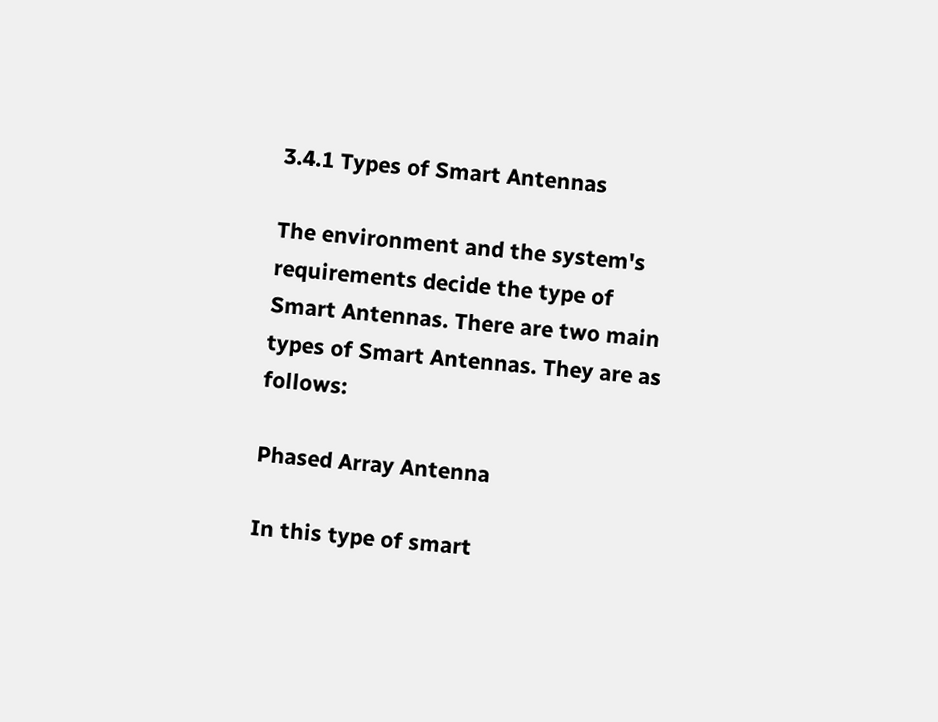3.4.1 Types of Smart Antennas

The environment and the system's requirements decide the type of Smart Antennas. There are two main types of Smart Antennas. They are as follows:

Phased Array Antenna

In this type of smart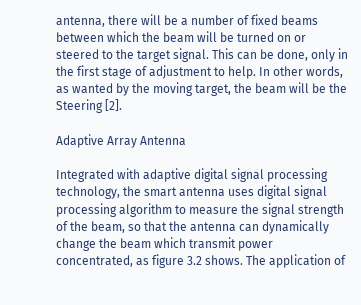antenna, there will be a number of fixed beams between which the beam will be turned on or steered to the target signal. This can be done, only in the first stage of adjustment to help. In other words, as wanted by the moving target, the beam will be the Steering [2].

Adaptive Array Antenna

Integrated with adaptive digital signal processing technology, the smart antenna uses digital signal processing algorithm to measure the signal strength of the beam, so that the antenna can dynamically change the beam which transmit power concentrated, as figure 3.2 shows. The application of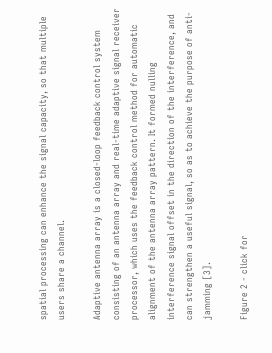spatial processing can enhance the signal capacity, so that multiple users share a channel.

Adaptive antenna array is a closed-loop feedback control system consisting of an antenna array and real-time adaptive signal receiver processor, which uses the feedback control method for automatic alignment of the antenna array pattern. It formed nulling interference signal offset in the direction of the interference, and can strengthen a useful signal, so as to achieve the purpose of anti-jamming [3].

Figure 2 - click for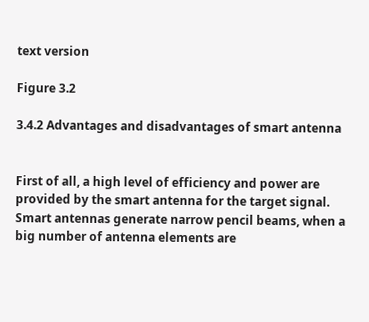text version

Figure 3.2

3.4.2 Advantages and disadvantages of smart antenna


First of all, a high level of efficiency and power are provided by the smart antenna for the target signal. Smart antennas generate narrow pencil beams, when a big number of antenna elements are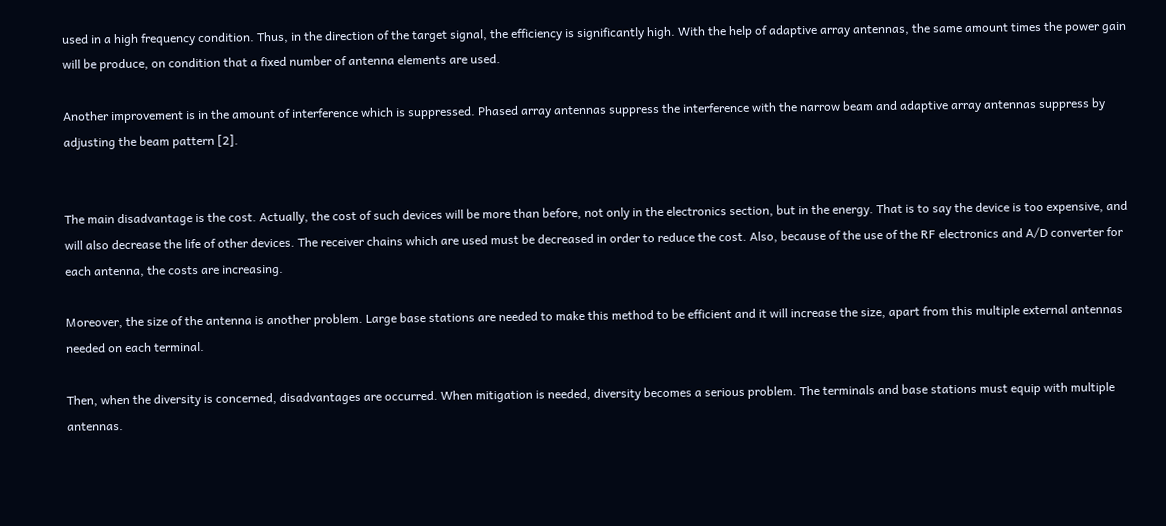used in a high frequency condition. Thus, in the direction of the target signal, the efficiency is significantly high. With the help of adaptive array antennas, the same amount times the power gain will be produce, on condition that a fixed number of antenna elements are used.

Another improvement is in the amount of interference which is suppressed. Phased array antennas suppress the interference with the narrow beam and adaptive array antennas suppress by adjusting the beam pattern [2].


The main disadvantage is the cost. Actually, the cost of such devices will be more than before, not only in the electronics section, but in the energy. That is to say the device is too expensive, and will also decrease the life of other devices. The receiver chains which are used must be decreased in order to reduce the cost. Also, because of the use of the RF electronics and A/D converter for each antenna, the costs are increasing.

Moreover, the size of the antenna is another problem. Large base stations are needed to make this method to be efficient and it will increase the size, apart from this multiple external antennas needed on each terminal.

Then, when the diversity is concerned, disadvantages are occurred. When mitigation is needed, diversity becomes a serious problem. The terminals and base stations must equip with multiple antennas.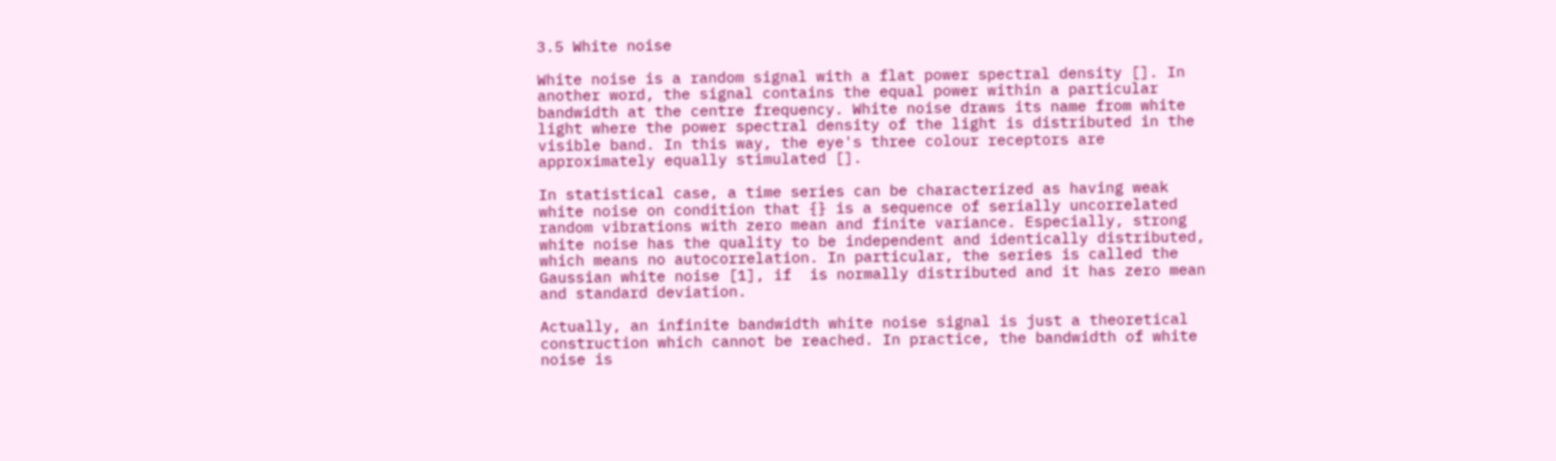3.5 White noise

White noise is a random signal with a flat power spectral density []. In another word, the signal contains the equal power within a particular bandwidth at the centre frequency. White noise draws its name from white light where the power spectral density of the light is distributed in the visible band. In this way, the eye's three colour receptors are approximately equally stimulated [].

In statistical case, a time series can be characterized as having weak white noise on condition that {} is a sequence of serially uncorrelated random vibrations with zero mean and finite variance. Especially, strong white noise has the quality to be independent and identically distributed, which means no autocorrelation. In particular, the series is called the Gaussian white noise [1], if  is normally distributed and it has zero mean and standard deviation.

Actually, an infinite bandwidth white noise signal is just a theoretical construction which cannot be reached. In practice, the bandwidth of white noise is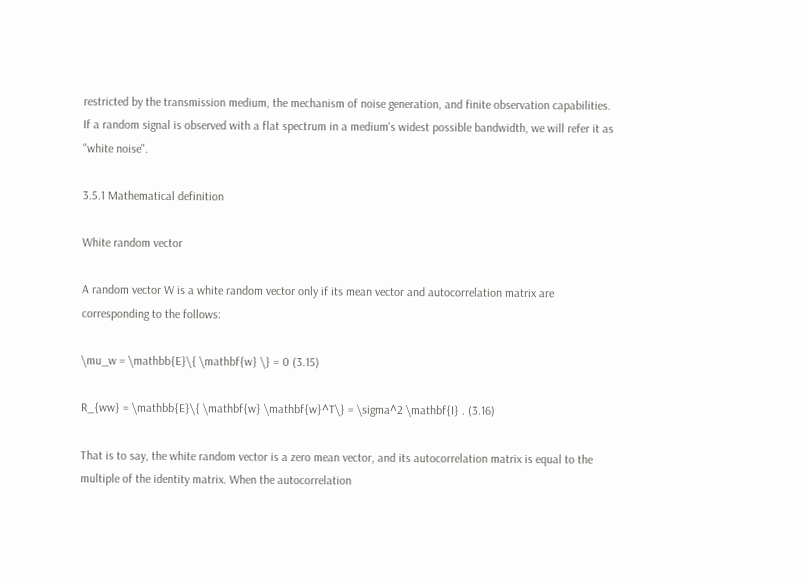restricted by the transmission medium, the mechanism of noise generation, and finite observation capabilities. If a random signal is observed with a flat spectrum in a medium's widest possible bandwidth, we will refer it as "white noise".

3.5.1 Mathematical definition

White random vector

A random vector W is a white random vector only if its mean vector and autocorrelation matrix are corresponding to the follows:

\mu_w = \mathbb{E}\{ \mathbf{w} \} = 0 (3.15)

R_{ww} = \mathbb{E}\{ \mathbf{w} \mathbf{w}^T\} = \sigma^2 \mathbf{I} . (3.16)

That is to say, the white random vector is a zero mean vector, and its autocorrelation matrix is equal to the multiple of the identity matrix. When the autocorrelation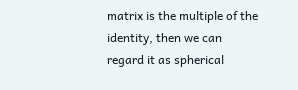matrix is the multiple of the identity, then we can regard it as spherical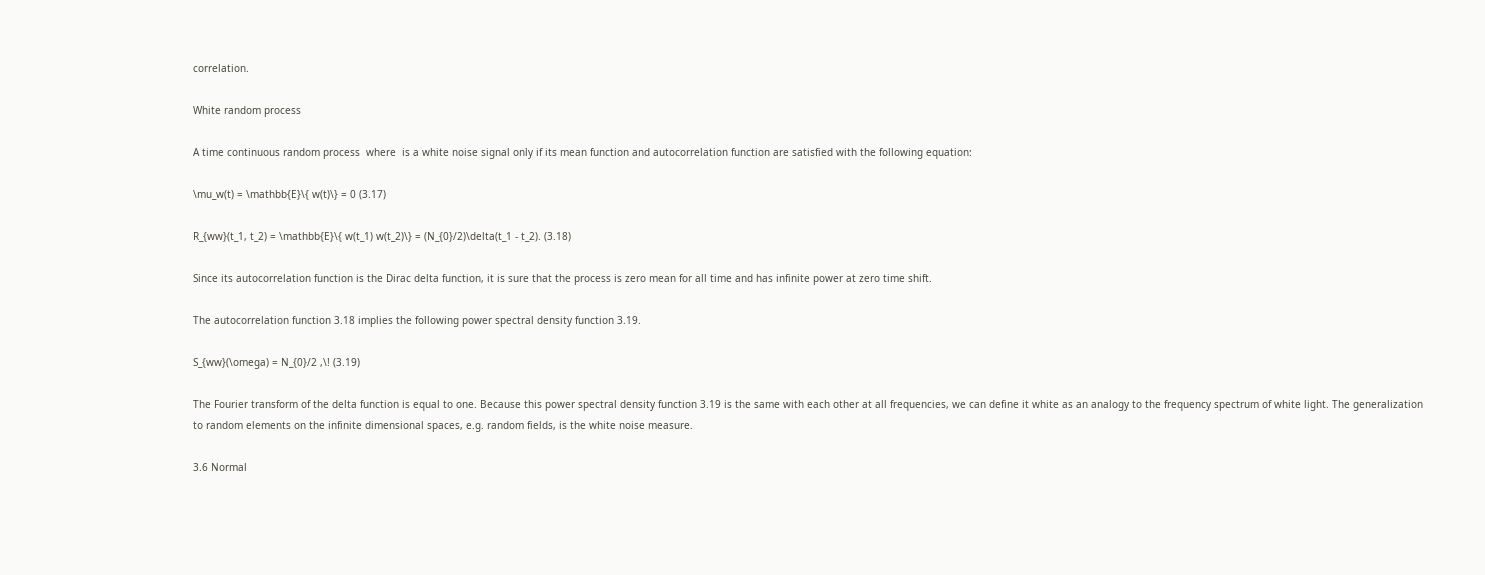correlation.

White random process

A time continuous random process  where  is a white noise signal only if its mean function and autocorrelation function are satisfied with the following equation:

\mu_w(t) = \mathbb{E}\{ w(t)\} = 0 (3.17)

R_{ww}(t_1, t_2) = \mathbb{E}\{ w(t_1) w(t_2)\} = (N_{0}/2)\delta(t_1 - t_2). (3.18)

Since its autocorrelation function is the Dirac delta function, it is sure that the process is zero mean for all time and has infinite power at zero time shift.

The autocorrelation function 3.18 implies the following power spectral density function 3.19.

S_{ww}(\omega) = N_{0}/2 ,\! (3.19)

The Fourier transform of the delta function is equal to one. Because this power spectral density function 3.19 is the same with each other at all frequencies, we can define it white as an analogy to the frequency spectrum of white light. The generalization to random elements on the infinite dimensional spaces, e.g. random fields, is the white noise measure.

3.6 Normal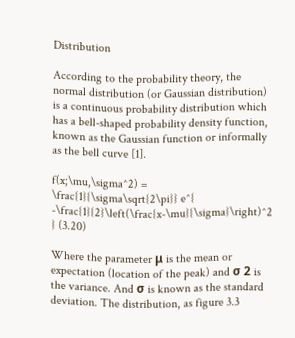Distribution

According to the probability theory, the normal distribution (or Gaussian distribution) is a continuous probability distribution which has a bell-shaped probability density function, known as the Gaussian function or informally as the bell curve [1].

f(x;\mu,\sigma^2) = \frac{1}{\sigma\sqrt{2\pi}} e^{ -\frac{1}{2}\left(\frac{x-\mu}{\sigma}\right)^2 } (3.20)

Where the parameter μ is the mean or expectation (location of the peak) and σ 2 is the variance. And σ is known as the standard deviation. The distribution, as figure 3.3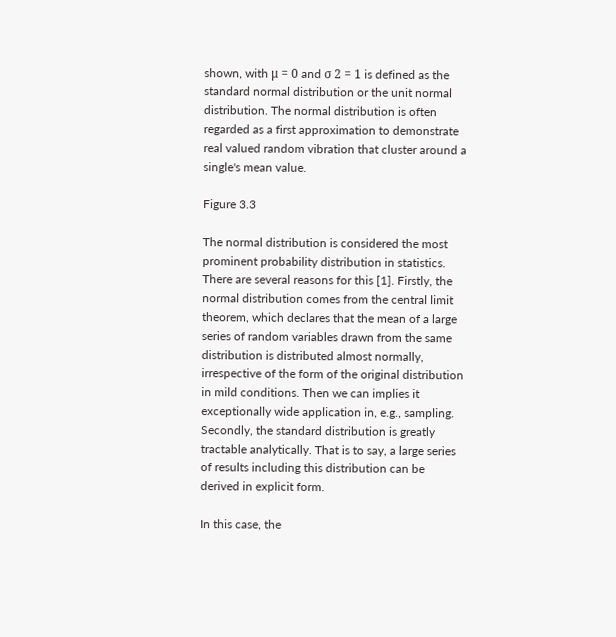shown, with μ = 0 and σ 2 = 1 is defined as the standard normal distribution or the unit normal distribution. The normal distribution is often regarded as a first approximation to demonstrate real valued random vibration that cluster around a single's mean value.

Figure 3.3

The normal distribution is considered the most prominent probability distribution in statistics. There are several reasons for this [1]. Firstly, the normal distribution comes from the central limit theorem, which declares that the mean of a large series of random variables drawn from the same distribution is distributed almost normally, irrespective of the form of the original distribution in mild conditions. Then we can implies it exceptionally wide application in, e.g., sampling. Secondly, the standard distribution is greatly tractable analytically. That is to say, a large series of results including this distribution can be derived in explicit form.

In this case, the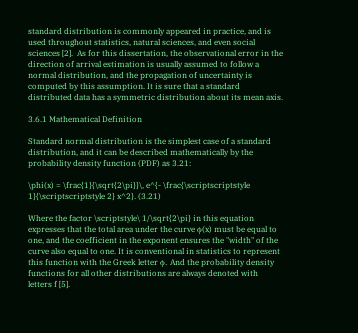standard distribution is commonly appeared in practice, and is used throughout statistics, natural sciences, and even social sciences [2].  As for this dissertation, the observational error in the direction of arrival estimation is usually assumed to follow a normal distribution, and the propagation of uncertainty is computed by this assumption. It is sure that a standard distributed data has a symmetric distribution about its mean axis.

3.6.1 Mathematical Definition

Standard normal distribution is the simplest case of a standard distribution, and it can be described mathematically by the probability density function (PDF) as 3.21:

\phi(x) = \frac{1}{\sqrt{2\pi}}\, e^{- \frac{\scriptscriptstyle 1}{\scriptscriptstyle 2} x^2}. (3.21)

Where the factor \scriptstyle\ 1/\sqrt{2\pi} in this equation expresses that the total area under the curve ϕ(x) must be equal to one, and the coefficient in the exponent ensures the "width" of the curve also equal to one. It is conventional in statistics to represent this function with the Greek letter ϕ. And the probability density functions for all other distributions are always denoted with letters f [5].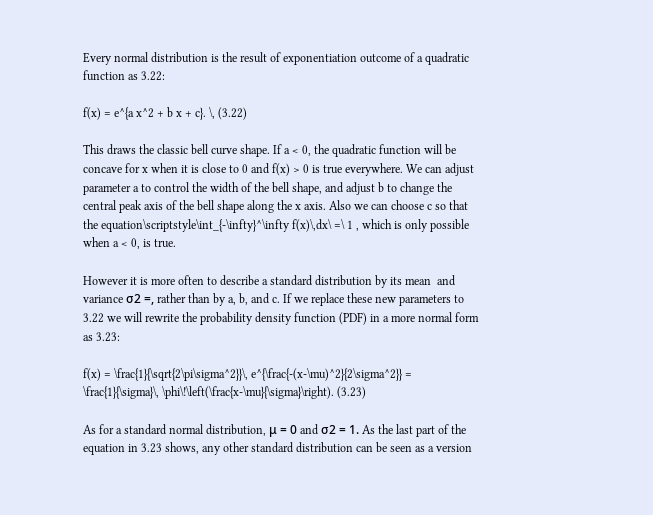Every normal distribution is the result of exponentiation outcome of a quadratic function as 3.22:

f(x) = e^{a x^2 + b x + c}. \, (3.22)

This draws the classic bell curve shape. If a < 0, the quadratic function will be concave for x when it is close to 0 and f(x) > 0 is true everywhere. We can adjust parameter a to control the width of the bell shape, and adjust b to change the central peak axis of the bell shape along the x axis. Also we can choose c so that the equation\scriptstyle\int_{-\infty}^\infty f(x)\,dx\ =\ 1 , which is only possible when a < 0, is true.

However it is more often to describe a standard distribution by its mean  and variance σ2 =, rather than by a, b, and c. If we replace these new parameters to 3.22 we will rewrite the probability density function (PDF) in a more normal form as 3.23:

f(x) = \frac{1}{\sqrt{2\pi\sigma^2}}\, e^{\frac{-(x-\mu)^2}{2\sigma^2}} = \frac{1}{\sigma}\, \phi\!\left(\frac{x-\mu}{\sigma}\right). (3.23)

As for a standard normal distribution, μ = 0 and σ2 = 1. As the last part of the equation in 3.23 shows, any other standard distribution can be seen as a version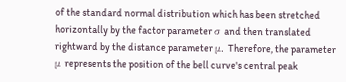of the standard normal distribution which has been stretched horizontally by the factor parameter σ and then translated rightward by the distance parameter μ. Therefore, the parameter μ represents the position of the bell curve's central peak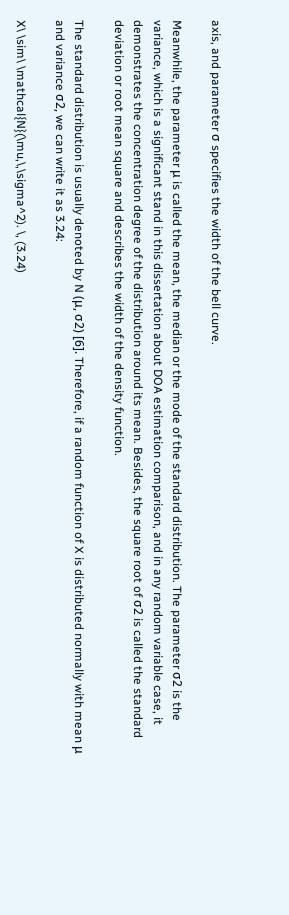axis, and parameter σ specifies the width of the bell curve.

Meanwhile, the parameter μ is called the mean, the median or the mode of the standard distribution. The parameter σ2 is the variance, which is a significant stand in this dissertation about DOA estimation comparison, and in any random variable case, it demonstrates the concentration degree of the distribution around its mean. Besides, the square root of σ2 is called the standard deviation or root mean square and describes the width of the density function.

The standard distribution is usually denoted by N (μ, σ2) [6]. Therefore, if a random function of X is distributed normally with mean μ and variance σ2, we can write it as 3.24:

X\ \sim\ \mathcal{N}(\mu,\,\sigma^2). \, (3.24)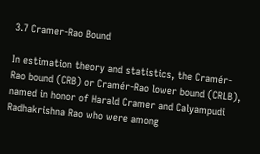3.7 Cramer-Rao Bound

In estimation theory and statistics, the Cramér-Rao bound (CRB) or Cramér-Rao lower bound (CRLB), named in honor of Harald Cramer and Calyampudi Radhakrishna Rao who were among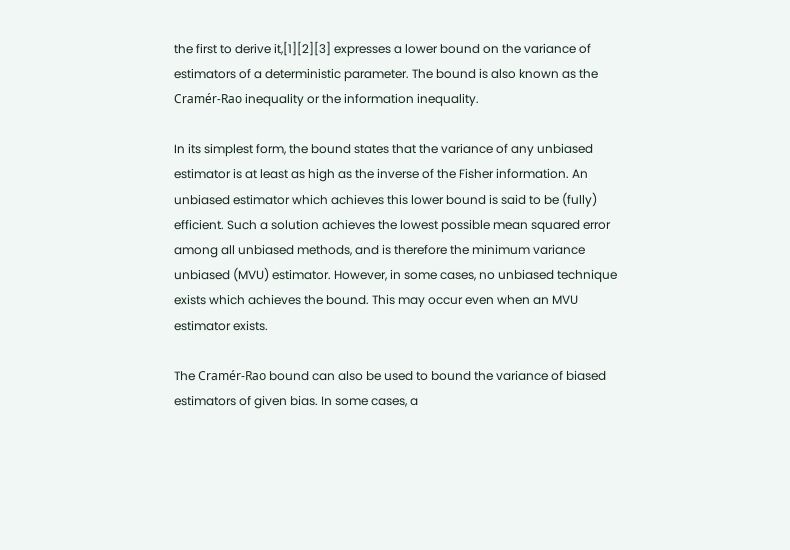the first to derive it,[1][2][3] expresses a lower bound on the variance of estimators of a deterministic parameter. The bound is also known as the Cramér-Rao inequality or the information inequality.

In its simplest form, the bound states that the variance of any unbiased estimator is at least as high as the inverse of the Fisher information. An unbiased estimator which achieves this lower bound is said to be (fully) efficient. Such a solution achieves the lowest possible mean squared error among all unbiased methods, and is therefore the minimum variance unbiased (MVU) estimator. However, in some cases, no unbiased technique exists which achieves the bound. This may occur even when an MVU estimator exists.

The Cramér-Rao bound can also be used to bound the variance of biased estimators of given bias. In some cases, a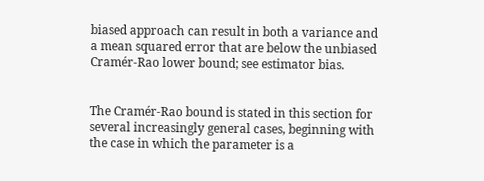biased approach can result in both a variance and a mean squared error that are below the unbiased Cramér-Rao lower bound; see estimator bias.


The Cramér-Rao bound is stated in this section for several increasingly general cases, beginning with the case in which the parameter is a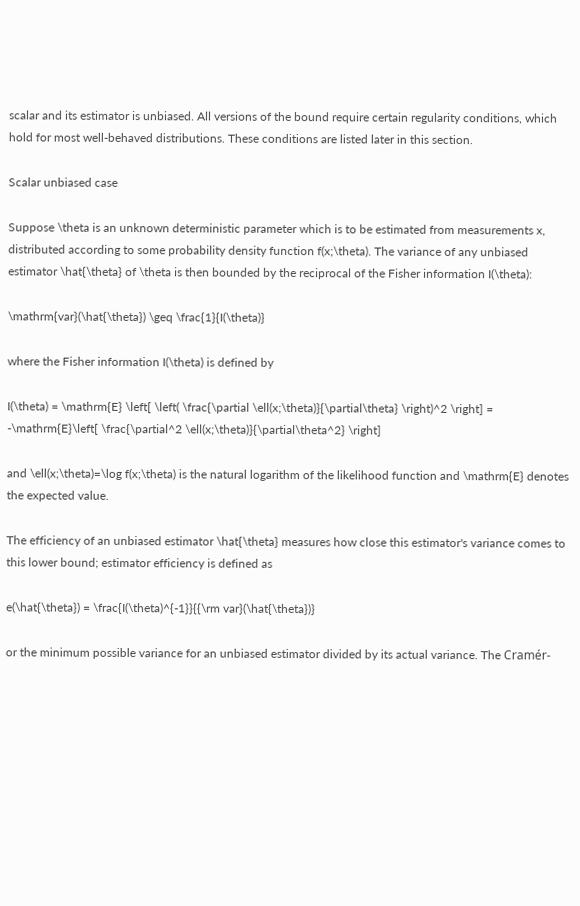scalar and its estimator is unbiased. All versions of the bound require certain regularity conditions, which hold for most well-behaved distributions. These conditions are listed later in this section.

Scalar unbiased case

Suppose \theta is an unknown deterministic parameter which is to be estimated from measurements x, distributed according to some probability density function f(x;\theta). The variance of any unbiased estimator \hat{\theta} of \theta is then bounded by the reciprocal of the Fisher information I(\theta):

\mathrm{var}(\hat{\theta}) \geq \frac{1}{I(\theta)}

where the Fisher information I(\theta) is defined by

I(\theta) = \mathrm{E} \left[ \left( \frac{\partial \ell(x;\theta)}{\partial\theta} \right)^2 \right] = -\mathrm{E}\left[ \frac{\partial^2 \ell(x;\theta)}{\partial\theta^2} \right]

and \ell(x;\theta)=\log f(x;\theta) is the natural logarithm of the likelihood function and \mathrm{E} denotes the expected value.

The efficiency of an unbiased estimator \hat{\theta} measures how close this estimator's variance comes to this lower bound; estimator efficiency is defined as

e(\hat{\theta}) = \frac{I(\theta)^{-1}}{{\rm var}(\hat{\theta})}

or the minimum possible variance for an unbiased estimator divided by its actual variance. The Cramér-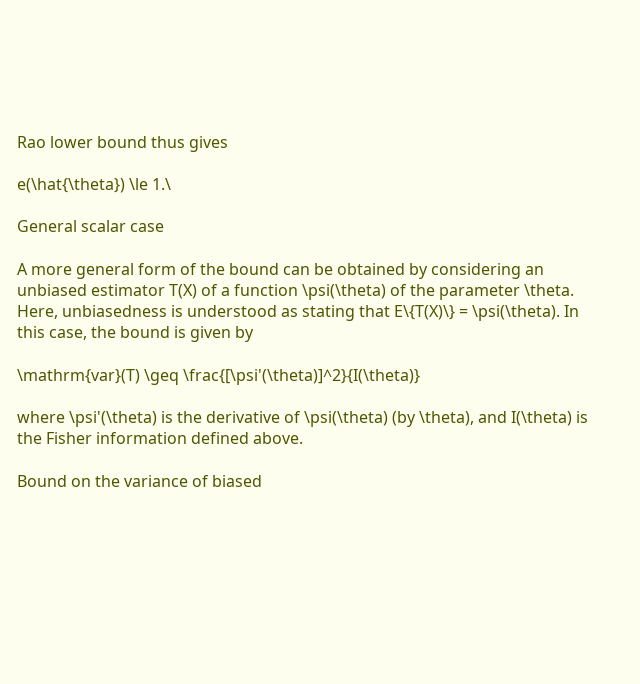Rao lower bound thus gives

e(\hat{\theta}) \le 1.\

General scalar case

A more general form of the bound can be obtained by considering an unbiased estimator T(X) of a function \psi(\theta) of the parameter \theta. Here, unbiasedness is understood as stating that E\{T(X)\} = \psi(\theta). In this case, the bound is given by

\mathrm{var}(T) \geq \frac{[\psi'(\theta)]^2}{I(\theta)}

where \psi'(\theta) is the derivative of \psi(\theta) (by \theta), and I(\theta) is the Fisher information defined above.

Bound on the variance of biased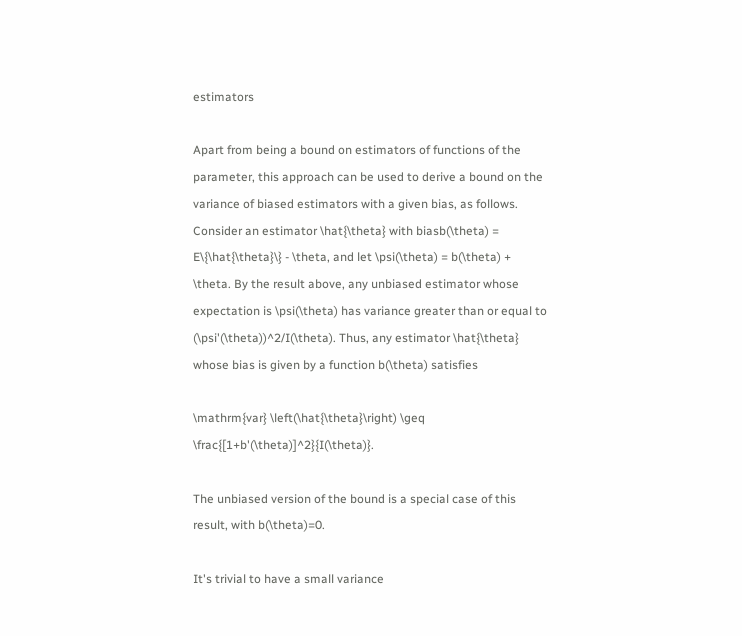estimators

Apart from being a bound on estimators of functions of the parameter, this approach can be used to derive a bound on the variance of biased estimators with a given bias, as follows. Consider an estimator \hat{\theta} with biasb(\theta) = E\{\hat{\theta}\} - \theta, and let \psi(\theta) = b(\theta) + \theta. By the result above, any unbiased estimator whose expectation is \psi(\theta) has variance greater than or equal to (\psi'(\theta))^2/I(\theta). Thus, any estimator \hat{\theta} whose bias is given by a function b(\theta) satisfies

\mathrm{var} \left(\hat{\theta}\right) \geq \frac{[1+b'(\theta)]^2}{I(\theta)}.

The unbiased version of the bound is a special case of this result, with b(\theta)=0.

It's trivial to have a small variance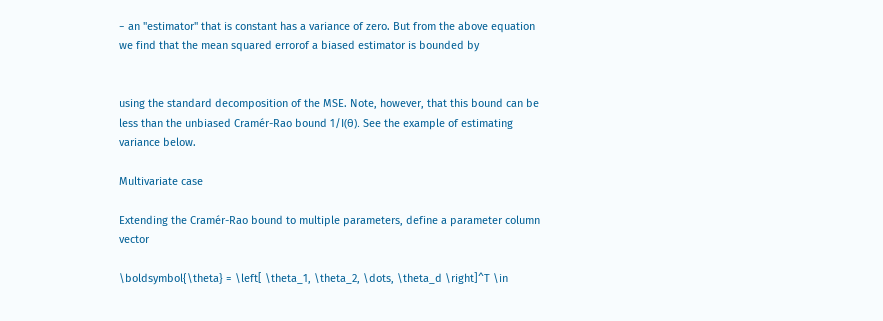− an "estimator" that is constant has a variance of zero. But from the above equation we find that the mean squared errorof a biased estimator is bounded by


using the standard decomposition of the MSE. Note, however, that this bound can be less than the unbiased Cramér-Rao bound 1/I(θ). See the example of estimating variance below.

Multivariate case

Extending the Cramér-Rao bound to multiple parameters, define a parameter column vector

\boldsymbol{\theta} = \left[ \theta_1, \theta_2, \dots, \theta_d \right]^T \in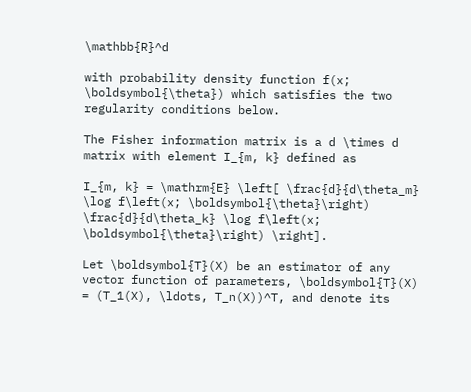\mathbb{R}^d

with probability density function f(x; \boldsymbol{\theta}) which satisfies the two regularity conditions below.

The Fisher information matrix is a d \times d matrix with element I_{m, k} defined as

I_{m, k} = \mathrm{E} \left[ \frac{d}{d\theta_m} \log f\left(x; \boldsymbol{\theta}\right) \frac{d}{d\theta_k} \log f\left(x; \boldsymbol{\theta}\right) \right].

Let \boldsymbol{T}(X) be an estimator of any vector function of parameters, \boldsymbol{T}(X) = (T_1(X), \ldots, T_n(X))^T, and denote its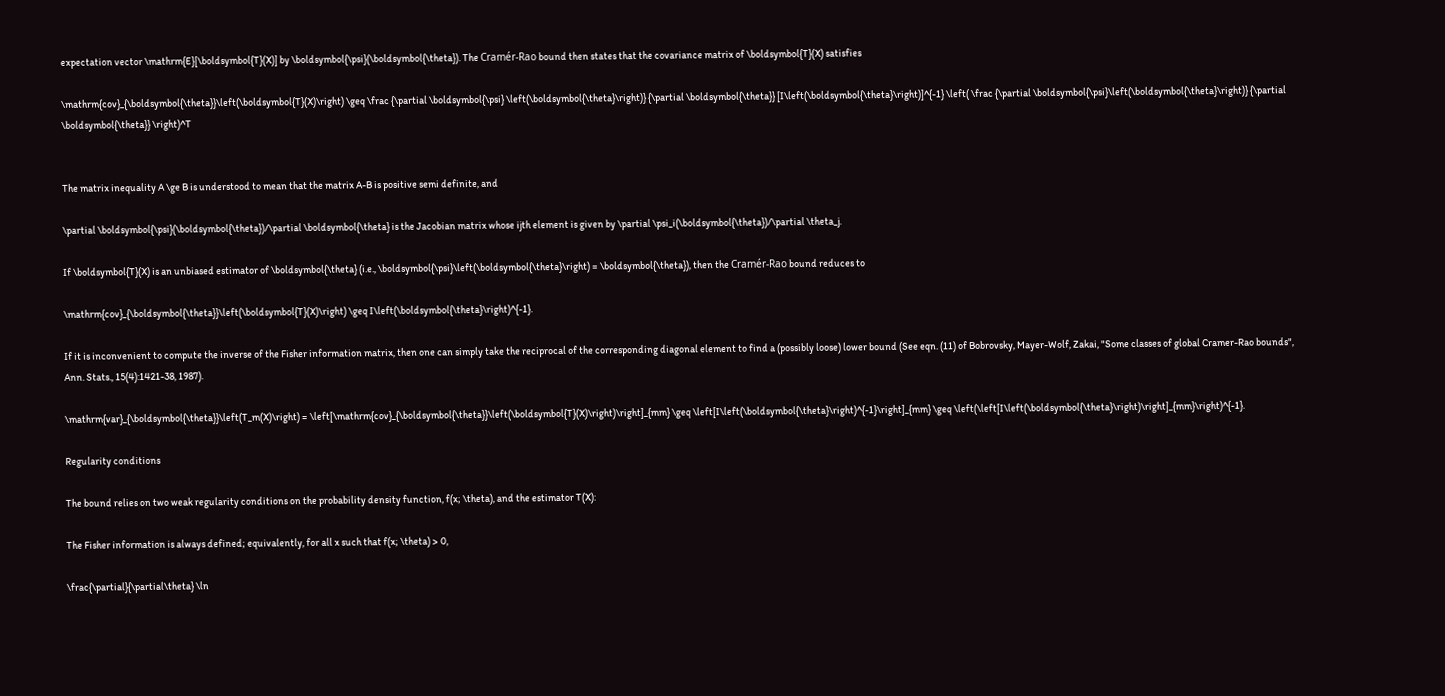expectation vector \mathrm{E}[\boldsymbol{T}(X)] by \boldsymbol{\psi}(\boldsymbol{\theta}). The Cramér-Rao bound then states that the covariance matrix of \boldsymbol{T}(X) satisfies

\mathrm{cov}_{\boldsymbol{\theta}}\left(\boldsymbol{T}(X)\right) \geq \frac {\partial \boldsymbol{\psi} \left(\boldsymbol{\theta}\right)} {\partial \boldsymbol{\theta}} [I\left(\boldsymbol{\theta}\right)]^{-1} \left( \frac {\partial \boldsymbol{\psi}\left(\boldsymbol{\theta}\right)} {\partial \boldsymbol{\theta}} \right)^T


The matrix inequality A \ge B is understood to mean that the matrix A-B is positive semi definite, and

\partial \boldsymbol{\psi}(\boldsymbol{\theta})/\partial \boldsymbol{\theta} is the Jacobian matrix whose ijth element is given by \partial \psi_i(\boldsymbol{\theta})/\partial \theta_j.

If \boldsymbol{T}(X) is an unbiased estimator of \boldsymbol{\theta} (i.e., \boldsymbol{\psi}\left(\boldsymbol{\theta}\right) = \boldsymbol{\theta}), then the Cramér-Rao bound reduces to

\mathrm{cov}_{\boldsymbol{\theta}}\left(\boldsymbol{T}(X)\right) \geq I\left(\boldsymbol{\theta}\right)^{-1}.

If it is inconvenient to compute the inverse of the Fisher information matrix, then one can simply take the reciprocal of the corresponding diagonal element to find a (possibly loose) lower bound (See eqn. (11) of Bobrovsky, Mayer-Wolf, Zakai, "Some classes of global Cramer-Rao bounds", Ann. Stats., 15(4):1421-38, 1987).

\mathrm{var}_{\boldsymbol{\theta}}\left(T_m(X)\right) = \left[\mathrm{cov}_{\boldsymbol{\theta}}\left(\boldsymbol{T}(X)\right)\right]_{mm} \geq \left[I\left(\boldsymbol{\theta}\right)^{-1}\right]_{mm} \geq \left(\left[I\left(\boldsymbol{\theta}\right)\right]_{mm}\right)^{-1}.

Regularity conditions

The bound relies on two weak regularity conditions on the probability density function, f(x; \theta), and the estimator T(X):

The Fisher information is always defined; equivalently, for all x such that f(x; \theta) > 0,

\frac{\partial}{\partial\theta} \ln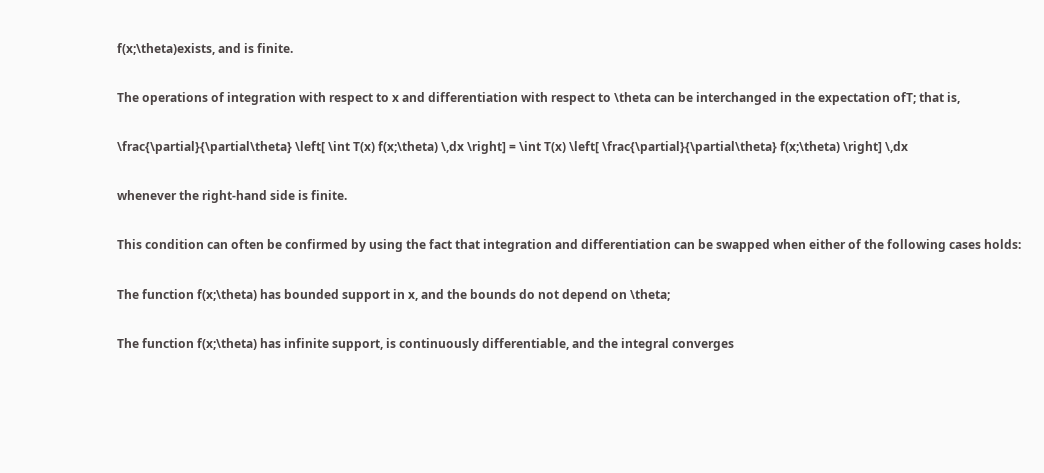f(x;\theta)exists, and is finite.

The operations of integration with respect to x and differentiation with respect to \theta can be interchanged in the expectation ofT; that is,

\frac{\partial}{\partial\theta} \left[ \int T(x) f(x;\theta) \,dx \right] = \int T(x) \left[ \frac{\partial}{\partial\theta} f(x;\theta) \right] \,dx

whenever the right-hand side is finite.

This condition can often be confirmed by using the fact that integration and differentiation can be swapped when either of the following cases holds:

The function f(x;\theta) has bounded support in x, and the bounds do not depend on \theta;

The function f(x;\theta) has infinite support, is continuously differentiable, and the integral converges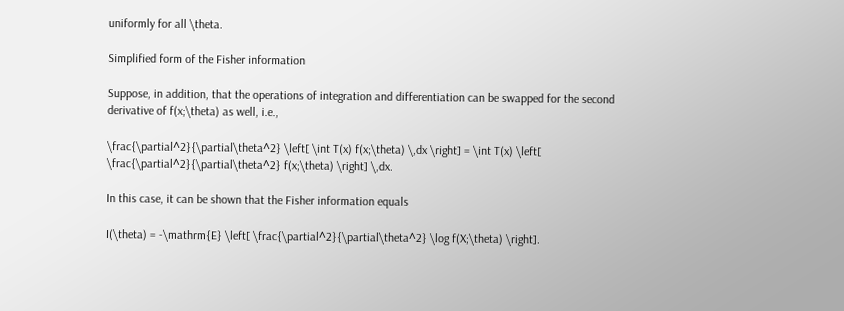uniformly for all \theta.

Simplified form of the Fisher information

Suppose, in addition, that the operations of integration and differentiation can be swapped for the second derivative of f(x;\theta) as well, i.e.,

\frac{\partial^2}{\partial\theta^2} \left[ \int T(x) f(x;\theta) \,dx \right] = \int T(x) \left[ \frac{\partial^2}{\partial\theta^2} f(x;\theta) \right] \,dx.

In this case, it can be shown that the Fisher information equals

I(\theta) = -\mathrm{E} \left[ \frac{\partial^2}{\partial\theta^2} \log f(X;\theta) \right].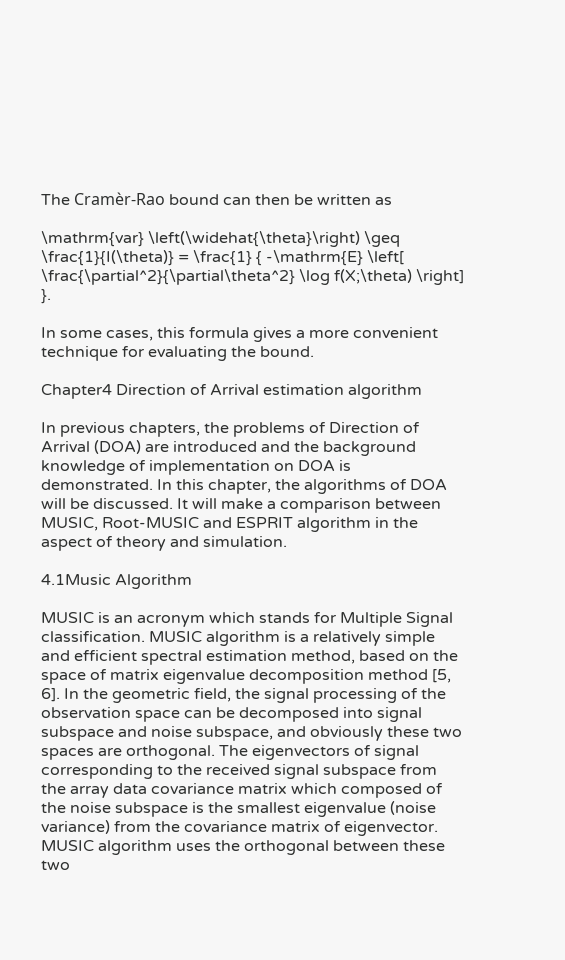The Cramèr-Rao bound can then be written as

\mathrm{var} \left(\widehat{\theta}\right) \geq \frac{1}{I(\theta)} = \frac{1} { -\mathrm{E} \left[ \frac{\partial^2}{\partial\theta^2} \log f(X;\theta) \right] }.

In some cases, this formula gives a more convenient technique for evaluating the bound.

Chapter4 Direction of Arrival estimation algorithm

In previous chapters, the problems of Direction of Arrival (DOA) are introduced and the background knowledge of implementation on DOA is demonstrated. In this chapter, the algorithms of DOA will be discussed. It will make a comparison between MUSIC, Root-MUSIC and ESPRIT algorithm in the aspect of theory and simulation.

4.1Music Algorithm

MUSIC is an acronym which stands for Multiple Signal classification. MUSIC algorithm is a relatively simple and efficient spectral estimation method, based on the space of matrix eigenvalue decomposition method [5, 6]. In the geometric field, the signal processing of the observation space can be decomposed into signal subspace and noise subspace, and obviously these two spaces are orthogonal. The eigenvectors of signal corresponding to the received signal subspace from the array data covariance matrix which composed of the noise subspace is the smallest eigenvalue (noise variance) from the covariance matrix of eigenvector. MUSIC algorithm uses the orthogonal between these two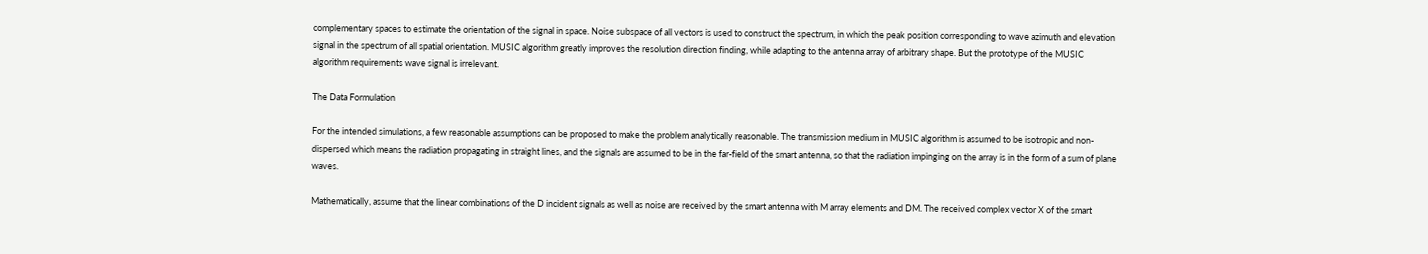complementary spaces to estimate the orientation of the signal in space. Noise subspace of all vectors is used to construct the spectrum, in which the peak position corresponding to wave azimuth and elevation signal in the spectrum of all spatial orientation. MUSIC algorithm greatly improves the resolution direction finding, while adapting to the antenna array of arbitrary shape. But the prototype of the MUSIC algorithm requirements wave signal is irrelevant.

The Data Formulation

For the intended simulations, a few reasonable assumptions can be proposed to make the problem analytically reasonable. The transmission medium in MUSIC algorithm is assumed to be isotropic and non-dispersed which means the radiation propagating in straight lines, and the signals are assumed to be in the far-field of the smart antenna, so that the radiation impinging on the array is in the form of a sum of plane waves.

Mathematically, assume that the linear combinations of the D incident signals as well as noise are received by the smart antenna with M array elements and DM. The received complex vector X of the smart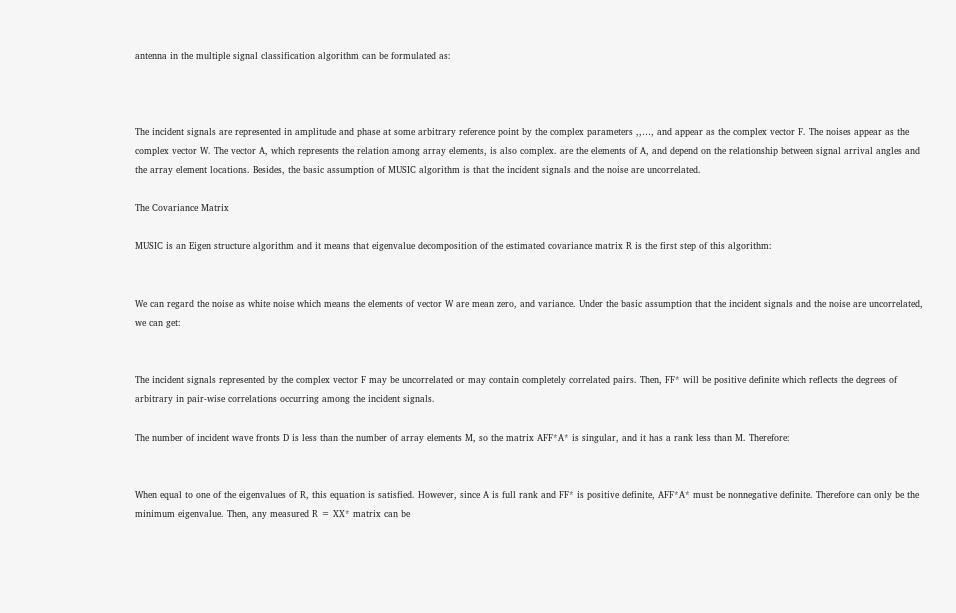antenna in the multiple signal classification algorithm can be formulated as:



The incident signals are represented in amplitude and phase at some arbitrary reference point by the complex parameters ,,…, and appear as the complex vector F. The noises appear as the complex vector W. The vector A, which represents the relation among array elements, is also complex. are the elements of A, and depend on the relationship between signal arrival angles and the array element locations. Besides, the basic assumption of MUSIC algorithm is that the incident signals and the noise are uncorrelated.

The Covariance Matrix

MUSIC is an Eigen structure algorithm and it means that eigenvalue decomposition of the estimated covariance matrix R is the first step of this algorithm:


We can regard the noise as white noise which means the elements of vector W are mean zero, and variance. Under the basic assumption that the incident signals and the noise are uncorrelated, we can get:


The incident signals represented by the complex vector F may be uncorrelated or may contain completely correlated pairs. Then, FF* will be positive definite which reflects the degrees of arbitrary in pair-wise correlations occurring among the incident signals.

The number of incident wave fronts D is less than the number of array elements M, so the matrix AFF*A* is singular, and it has a rank less than M. Therefore:


When equal to one of the eigenvalues of R, this equation is satisfied. However, since A is full rank and FF* is positive definite, AFF*A* must be nonnegative definite. Therefore can only be the minimum eigenvalue. Then, any measured R = XX* matrix can be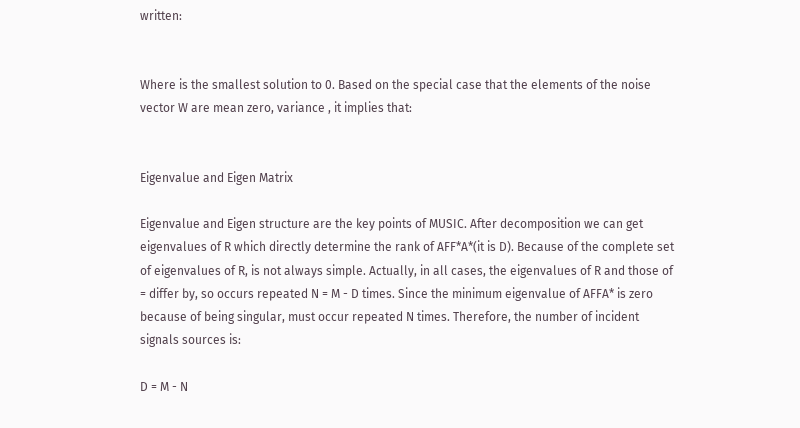written:


Where is the smallest solution to 0. Based on the special case that the elements of the noise vector W are mean zero, variance , it implies that:


Eigenvalue and Eigen Matrix

Eigenvalue and Eigen structure are the key points of MUSIC. After decomposition we can get eigenvalues of R which directly determine the rank of AFF*A*(it is D). Because of the complete set of eigenvalues of R, is not always simple. Actually, in all cases, the eigenvalues of R and those of = differ by, so occurs repeated N = M - D times. Since the minimum eigenvalue of AFFA* is zero because of being singular, must occur repeated N times. Therefore, the number of incident signals sources is:

D = M - N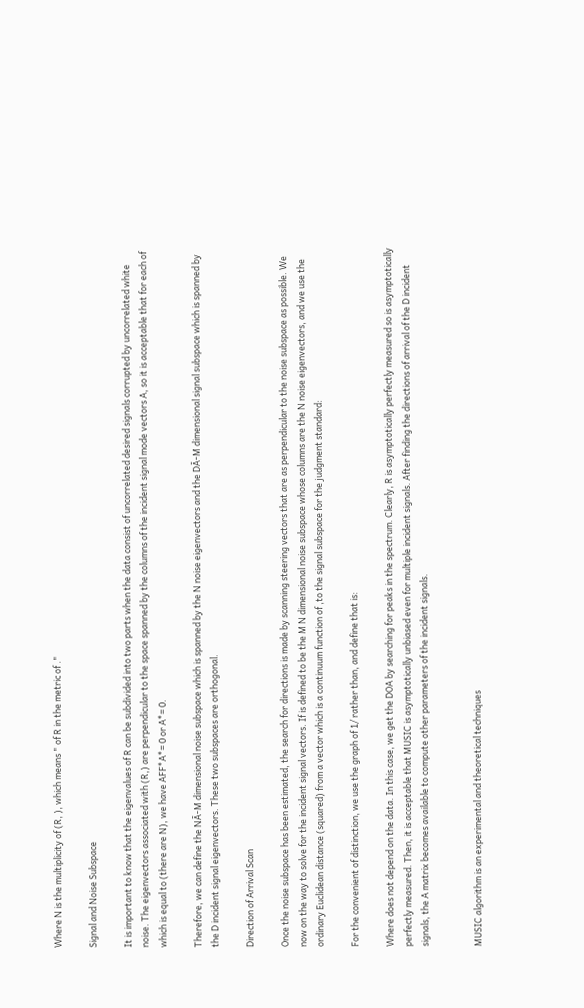Where N is the multiplicity of (R, ), which means " of R in the metric of ."

Signal and Noise Subspace

It is important to know that the eigenvalues of R can be subdivided into two parts when the data consist of uncorrelated desired signals corrupted by uncorrelated white noise. The eigenvectors associated with (R,) are perpendicular to the space spanned by the columns of the incident signal mode vectors A, so it is acceptable that for each of which is equal to (there are N), we have AFF*A*= 0 or A*= 0.

Therefore, we can define the NÃ-M dimensional noise subspace which is spanned by the N noise eigenvectors and the DÃ-M dimensional signal subspace which is spanned by the D incident signal eigenvectors. These two subspaces are orthogonal.

Direction of Arrival Scan

Once the noise subspace has been estimated, the search for directions is made by scanning steering vectors that are as perpendicular to the noise subspace as possible. We now on the way to solve for the incident signal vectors. If is defined to be the M N dimensional noise subspace whose columns are the N noise eigenvectors, and we use the ordinary Euclidean distance (squared) from a vector which is a continuum function of ,to the signal subspace for the judgment standard:

For the convenient of distinction, we use the graph of 1/ rather than, and define that is:

Where does not depend on the data. In this case, we get the DOA by searching for peaks in the spectrum. Clearly, R is asymptotically perfectly measured so is asymptotically perfectly measured. Then, it is acceptable that MUSIC is asymptotically unbiased even for multiple incident signals. After finding the directions of arrival of the D incident signals, the A matrix becomes available to compute other parameters of the incident signals.


MUSIC algorithm is an experimental and theoretical techniques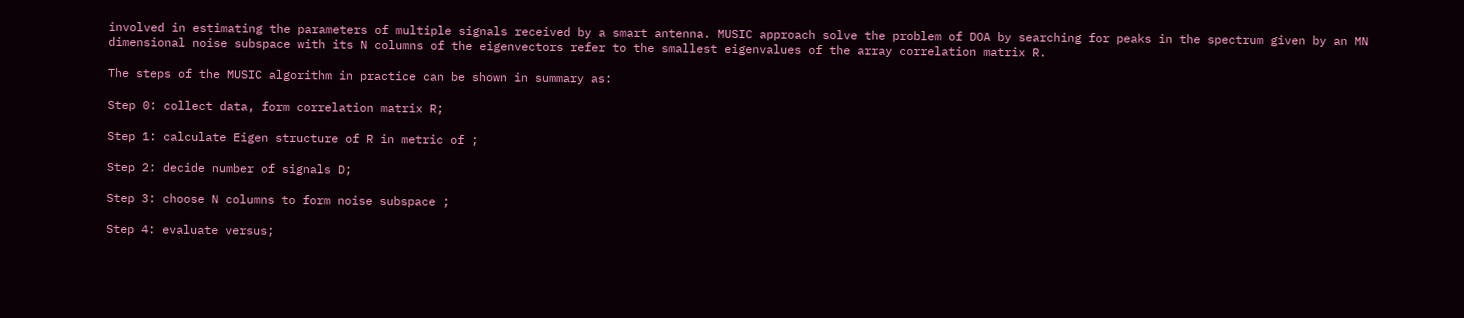involved in estimating the parameters of multiple signals received by a smart antenna. MUSIC approach solve the problem of DOA by searching for peaks in the spectrum given by an MN dimensional noise subspace with its N columns of the eigenvectors refer to the smallest eigenvalues of the array correlation matrix R.

The steps of the MUSIC algorithm in practice can be shown in summary as:

Step 0: collect data, form correlation matrix R;

Step 1: calculate Eigen structure of R in metric of ;

Step 2: decide number of signals D;

Step 3: choose N columns to form noise subspace ;

Step 4: evaluate versus;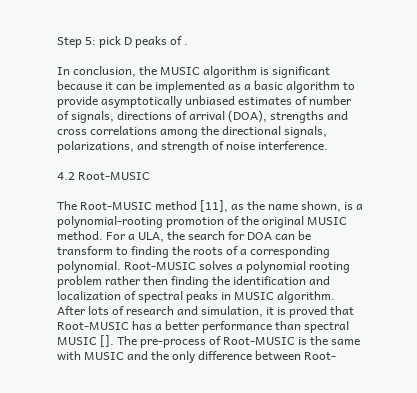Step 5: pick D peaks of .

In conclusion, the MUSIC algorithm is significant because it can be implemented as a basic algorithm to provide asymptotically unbiased estimates of number of signals, directions of arrival (DOA), strengths and cross correlations among the directional signals, polarizations, and strength of noise interference.

4.2 Root-MUSIC

The Root-MUSIC method [11], as the name shown, is a polynomial-rooting promotion of the original MUSIC method. For a ULA, the search for DOA can be transform to finding the roots of a corresponding polynomial. Root-MUSIC solves a polynomial rooting problem rather then finding the identification and localization of spectral peaks in MUSIC algorithm. After lots of research and simulation, it is proved that Root-MUSIC has a better performance than spectral MUSIC []. The pre-process of Root-MUSIC is the same with MUSIC and the only difference between Root-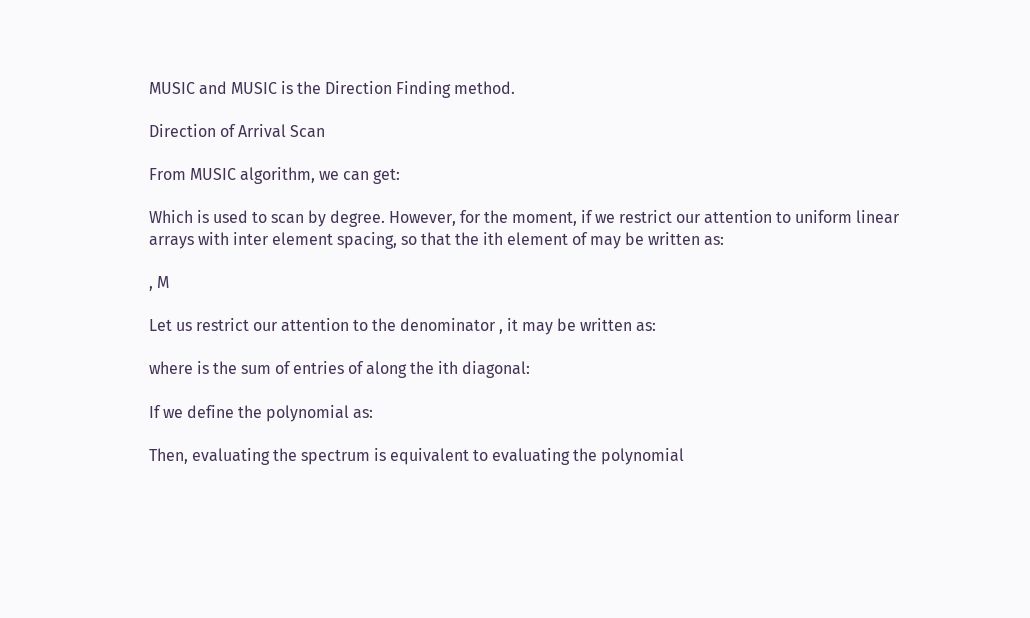MUSIC and MUSIC is the Direction Finding method.

Direction of Arrival Scan

From MUSIC algorithm, we can get:

Which is used to scan by degree. However, for the moment, if we restrict our attention to uniform linear arrays with inter element spacing, so that the ith element of may be written as:

, M

Let us restrict our attention to the denominator , it may be written as:

where is the sum of entries of along the ith diagonal:

If we define the polynomial as:

Then, evaluating the spectrum is equivalent to evaluating the polynomial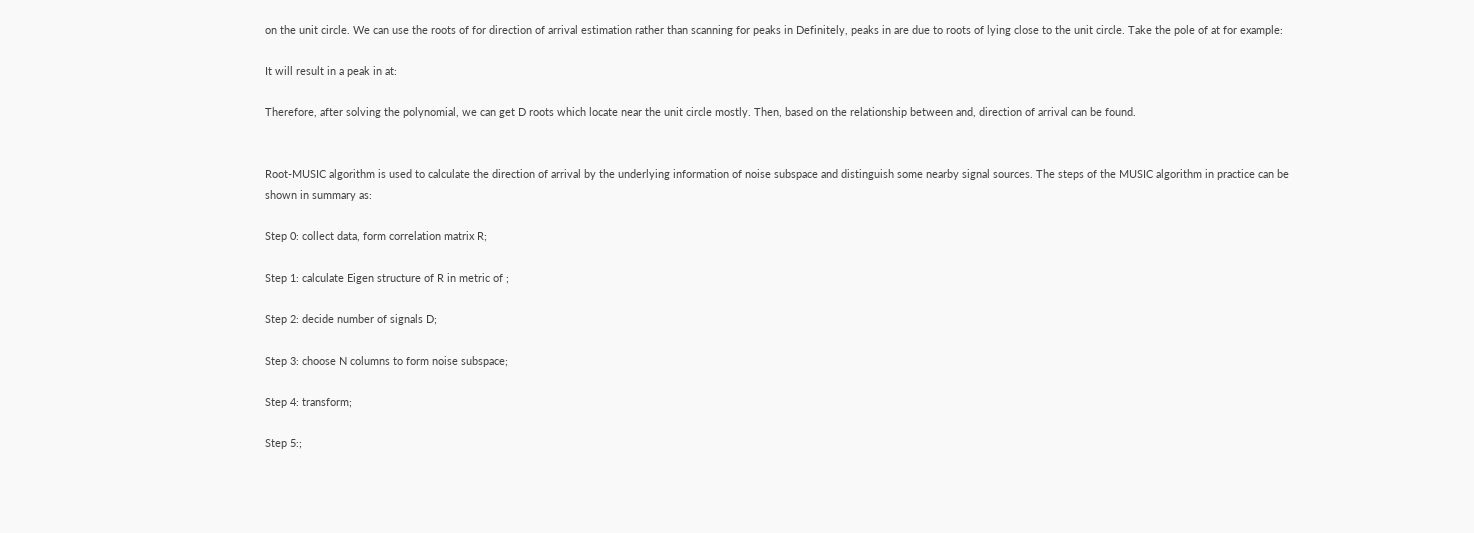on the unit circle. We can use the roots of for direction of arrival estimation rather than scanning for peaks in Definitely, peaks in are due to roots of lying close to the unit circle. Take the pole of at for example:

It will result in a peak in at:

Therefore, after solving the polynomial, we can get D roots which locate near the unit circle mostly. Then, based on the relationship between and, direction of arrival can be found.


Root-MUSIC algorithm is used to calculate the direction of arrival by the underlying information of noise subspace and distinguish some nearby signal sources. The steps of the MUSIC algorithm in practice can be shown in summary as:

Step 0: collect data, form correlation matrix R;

Step 1: calculate Eigen structure of R in metric of ;

Step 2: decide number of signals D;

Step 3: choose N columns to form noise subspace;

Step 4: transform;

Step 5:;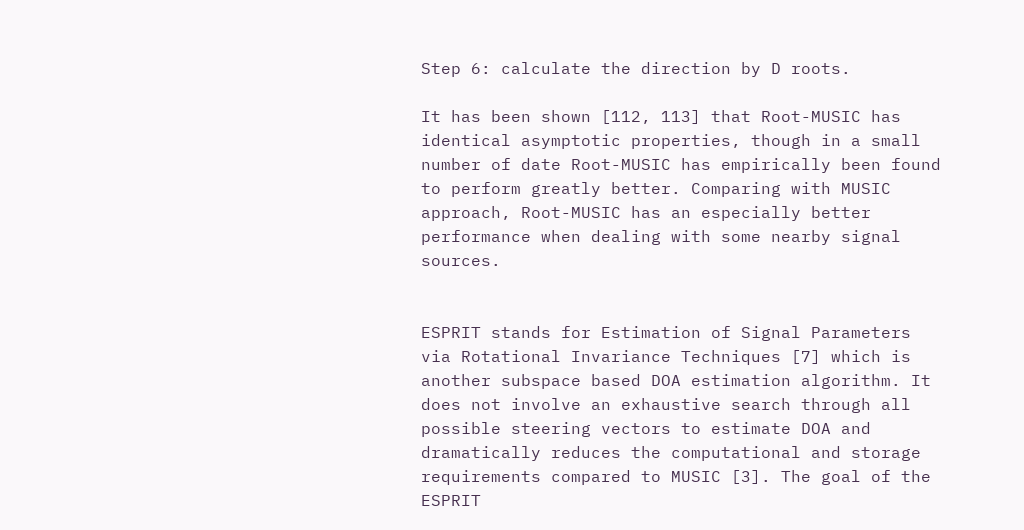Step 6: calculate the direction by D roots.

It has been shown [112, 113] that Root-MUSIC has identical asymptotic properties, though in a small number of date Root-MUSIC has empirically been found to perform greatly better. Comparing with MUSIC approach, Root-MUSIC has an especially better performance when dealing with some nearby signal sources.


ESPRIT stands for Estimation of Signal Parameters via Rotational Invariance Techniques [7] which is another subspace based DOA estimation algorithm. It does not involve an exhaustive search through all possible steering vectors to estimate DOA and dramatically reduces the computational and storage requirements compared to MUSIC [3]. The goal of the ESPRIT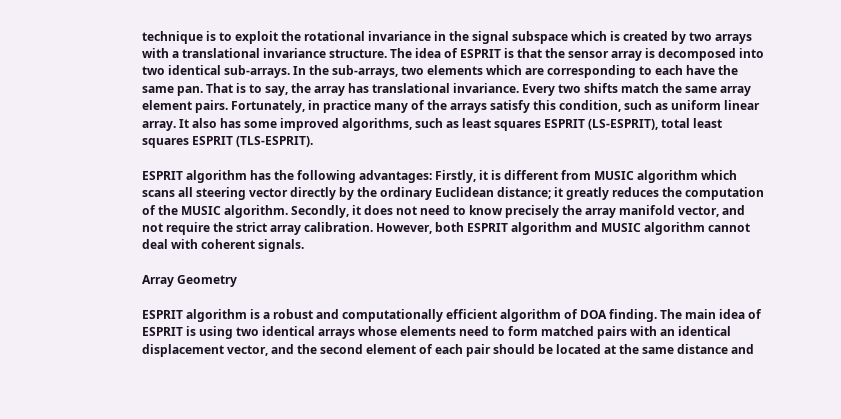technique is to exploit the rotational invariance in the signal subspace which is created by two arrays with a translational invariance structure. The idea of ESPRIT is that the sensor array is decomposed into two identical sub-arrays. In the sub-arrays, two elements which are corresponding to each have the same pan. That is to say, the array has translational invariance. Every two shifts match the same array element pairs. Fortunately, in practice many of the arrays satisfy this condition, such as uniform linear array. It also has some improved algorithms, such as least squares ESPRIT (LS-ESPRIT), total least squares ESPRIT (TLS-ESPRIT).

ESPRIT algorithm has the following advantages: Firstly, it is different from MUSIC algorithm which scans all steering vector directly by the ordinary Euclidean distance; it greatly reduces the computation of the MUSIC algorithm. Secondly, it does not need to know precisely the array manifold vector, and not require the strict array calibration. However, both ESPRIT algorithm and MUSIC algorithm cannot deal with coherent signals.

Array Geometry

ESPRIT algorithm is a robust and computationally efficient algorithm of DOA finding. The main idea of ESPRIT is using two identical arrays whose elements need to form matched pairs with an identical displacement vector, and the second element of each pair should be located at the same distance and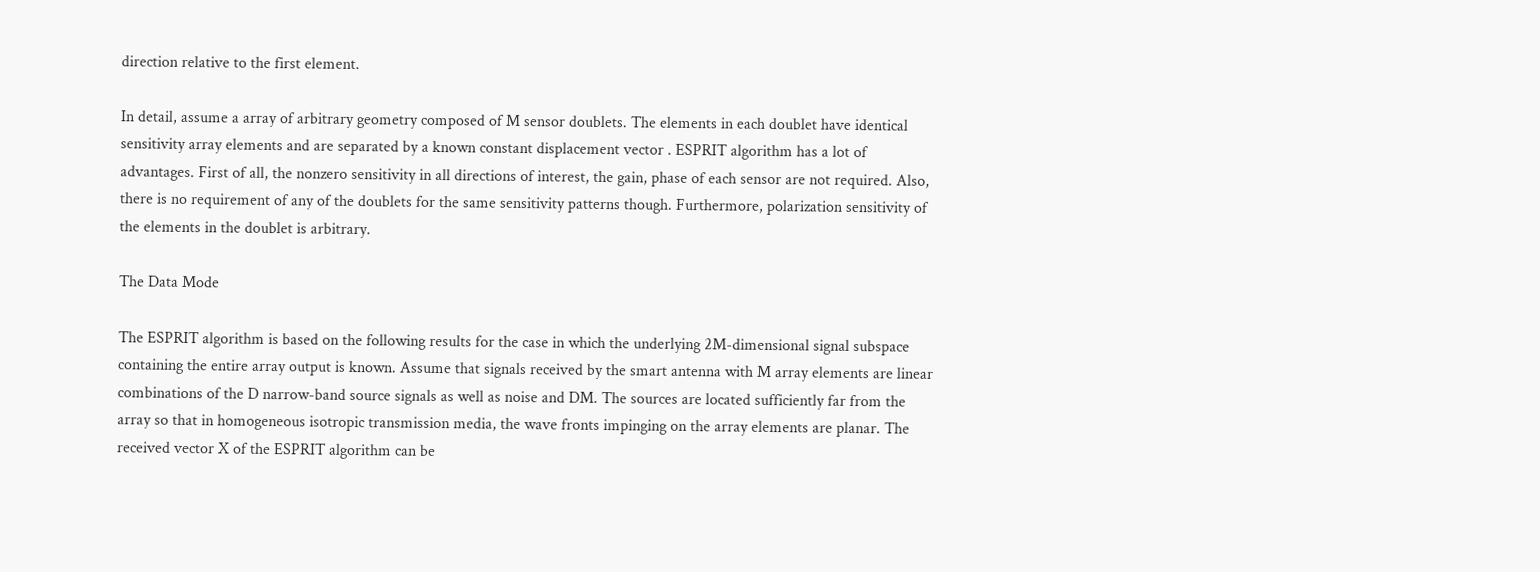direction relative to the first element.

In detail, assume a array of arbitrary geometry composed of M sensor doublets. The elements in each doublet have identical sensitivity array elements and are separated by a known constant displacement vector . ESPRIT algorithm has a lot of advantages. First of all, the nonzero sensitivity in all directions of interest, the gain, phase of each sensor are not required. Also, there is no requirement of any of the doublets for the same sensitivity patterns though. Furthermore, polarization sensitivity of the elements in the doublet is arbitrary.

The Data Mode

The ESPRIT algorithm is based on the following results for the case in which the underlying 2M-dimensional signal subspace containing the entire array output is known. Assume that signals received by the smart antenna with M array elements are linear combinations of the D narrow-band source signals as well as noise and DM. The sources are located sufficiently far from the array so that in homogeneous isotropic transmission media, the wave fronts impinging on the array elements are planar. The received vector X of the ESPRIT algorithm can be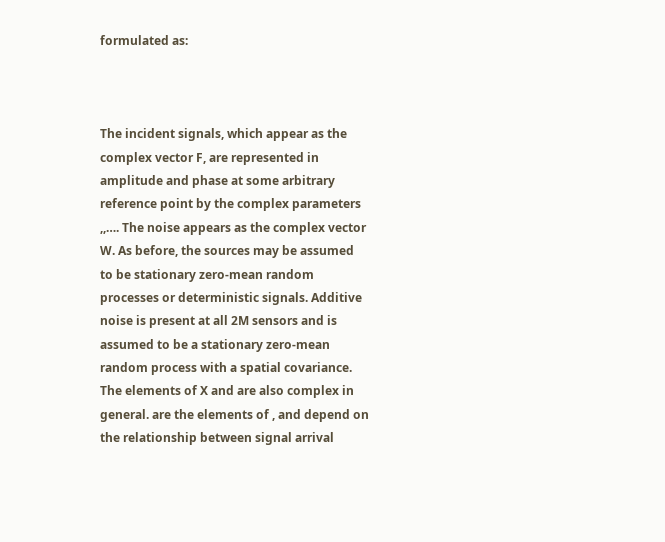formulated as:



The incident signals, which appear as the complex vector F, are represented in amplitude and phase at some arbitrary reference point by the complex parameters ,,…. The noise appears as the complex vector W. As before, the sources may be assumed to be stationary zero-mean random processes or deterministic signals. Additive noise is present at all 2M sensors and is assumed to be a stationary zero-mean random process with a spatial covariance. The elements of X and are also complex in general. are the elements of , and depend on the relationship between signal arrival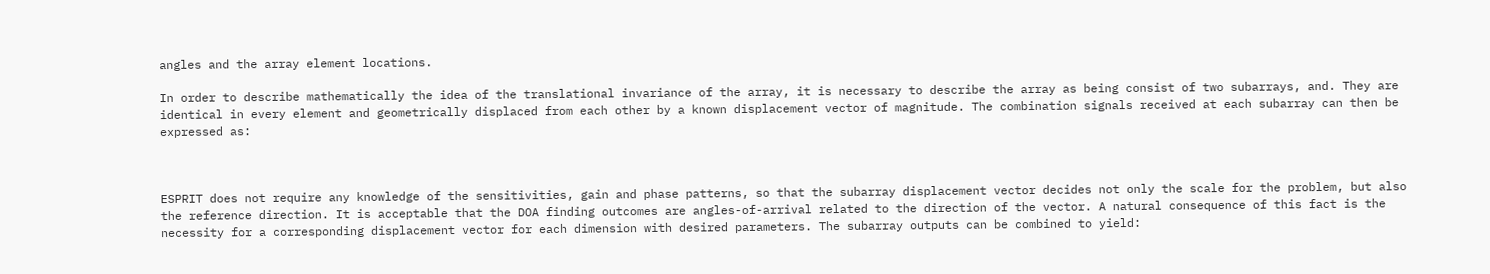angles and the array element locations.

In order to describe mathematically the idea of the translational invariance of the array, it is necessary to describe the array as being consist of two subarrays, and. They are identical in every element and geometrically displaced from each other by a known displacement vector of magnitude. The combination signals received at each subarray can then be expressed as:



ESPRIT does not require any knowledge of the sensitivities, gain and phase patterns, so that the subarray displacement vector decides not only the scale for the problem, but also the reference direction. It is acceptable that the DOA finding outcomes are angles-of-arrival related to the direction of the vector. A natural consequence of this fact is the necessity for a corresponding displacement vector for each dimension with desired parameters. The subarray outputs can be combined to yield: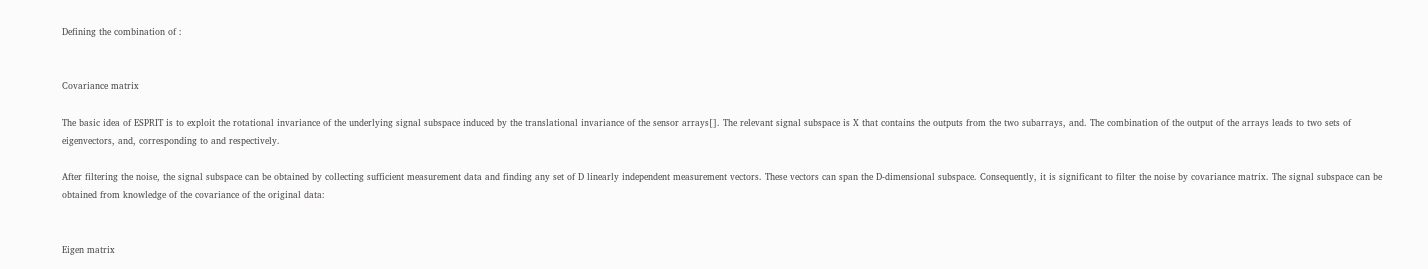Defining the combination of :


Covariance matrix

The basic idea of ESPRIT is to exploit the rotational invariance of the underlying signal subspace induced by the translational invariance of the sensor arrays[]. The relevant signal subspace is X that contains the outputs from the two subarrays, and. The combination of the output of the arrays leads to two sets of eigenvectors, and, corresponding to and respectively.

After filtering the noise, the signal subspace can be obtained by collecting sufficient measurement data and finding any set of D linearly independent measurement vectors. These vectors can span the D-dimensional subspace. Consequently, it is significant to filter the noise by covariance matrix. The signal subspace can be obtained from knowledge of the covariance of the original data:


Eigen matrix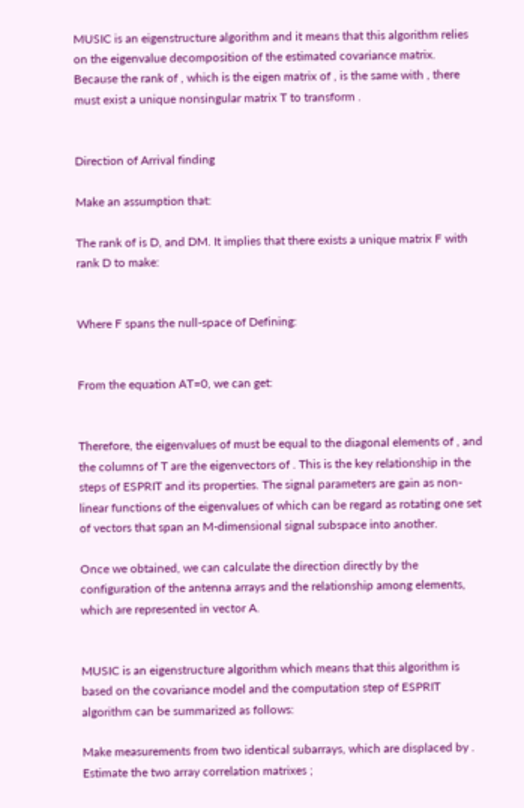MUSIC is an eigenstructure algorithm and it means that this algorithm relies on the eigenvalue decomposition of the estimated covariance matrix. Because the rank of , which is the eigen matrix of , is the same with , there must exist a unique nonsingular matrix T to transform .


Direction of Arrival finding

Make an assumption that:

The rank of is D, and DM. It implies that there exists a unique matrix F with rank D to make:


Where F spans the null-space of Defining:


From the equation AT=0, we can get:


Therefore, the eigenvalues of must be equal to the diagonal elements of , and the columns of T are the eigenvectors of . This is the key relationship in the steps of ESPRIT and its properties. The signal parameters are gain as non-linear functions of the eigenvalues of which can be regard as rotating one set of vectors that span an M-dimensional signal subspace into another.

Once we obtained, we can calculate the direction directly by the configuration of the antenna arrays and the relationship among elements, which are represented in vector A.


MUSIC is an eigenstructure algorithm which means that this algorithm is based on the covariance model and the computation step of ESPRIT algorithm can be summarized as follows:

Make measurements from two identical subarrays, which are displaced by . Estimate the two array correlation matrixes ;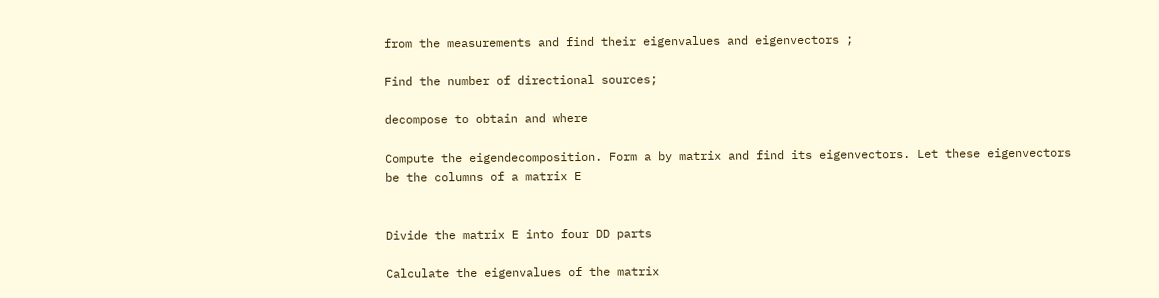from the measurements and find their eigenvalues and eigenvectors ;

Find the number of directional sources;

decompose to obtain and where

Compute the eigendecomposition. Form a by matrix and find its eigenvectors. Let these eigenvectors be the columns of a matrix E


Divide the matrix E into four DD parts

Calculate the eigenvalues of the matrix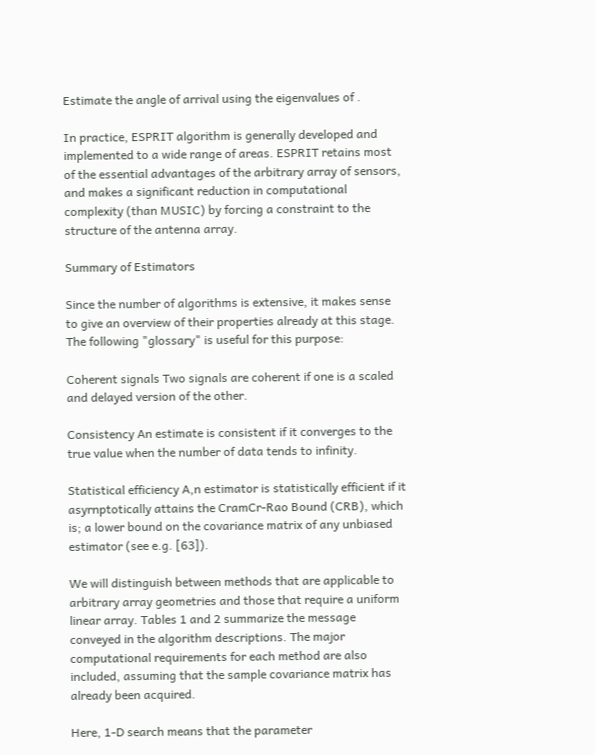Estimate the angle of arrival using the eigenvalues of .

In practice, ESPRIT algorithm is generally developed and implemented to a wide range of areas. ESPRIT retains most of the essential advantages of the arbitrary array of sensors, and makes a significant reduction in computational complexity (than MUSIC) by forcing a constraint to the structure of the antenna array.

Summary of Estimators

Since the number of algorithms is extensive, it makes sense to give an overview of their properties already at this stage. The following "glossary" is useful for this purpose:

Coherent signals Two signals are coherent if one is a scaled and delayed version of the other.

Consistency An estimate is consistent if it converges to the true value when the number of data tends to infinity.

Statistical efficiency A,n estimator is statistically efficient if it asyrnptotically attains the CramCr-Rao Bound (CRB), which is; a lower bound on the covariance matrix of any unbiased estimator (see e.g. [63]).

We will distinguish between methods that are applicable to arbitrary array geometries and those that require a uniform linear array. Tables 1 and 2 summarize the message conveyed in the algorithm descriptions. The major computational requirements for each method are also included, assuming that the sample covariance matrix has already been acquired.

Here, 1-D search means that the parameter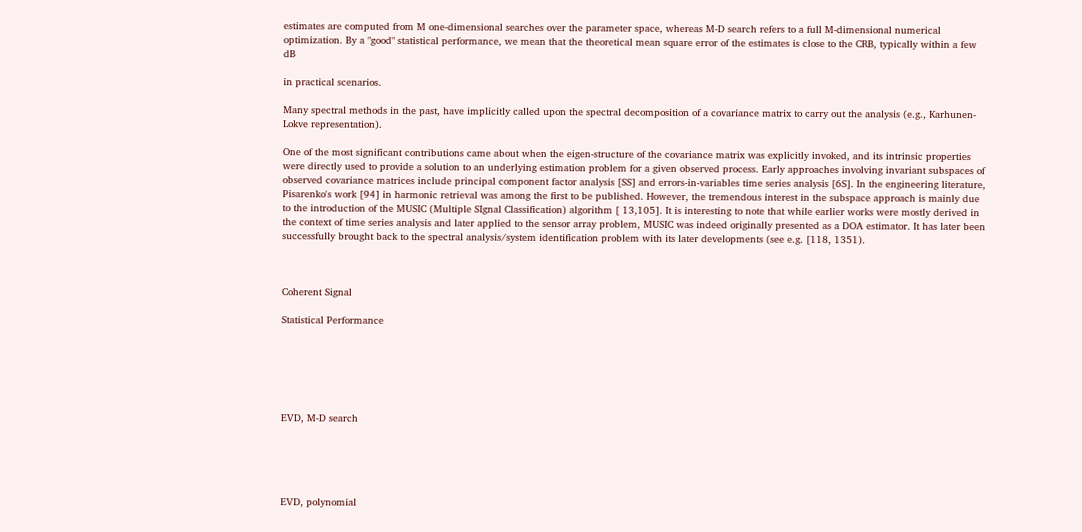estimates are computed from M one-dimensional searches over the parameter space, whereas M-D search refers to a full M-dimensional numerical optimization. By a "good" statistical performance, we mean that the theoretical mean square error of the estimates is close to the CRB, typically within a few dB

in practical scenarios.

Many spectral methods in the past, have implicitly called upon the spectral decomposition of a covariance matrix to carry out the analysis (e.g., Karhunen-Lokve representation).

One of the most significant contributions came about when the eigen-structure of the covariance matrix was explicitly invoked, and its intrinsic properties were directly used to provide a solution to an underlying estimation problem for a given observed process. Early approaches involving invariant subspaces of observed covariance matrices include principal component factor analysis [SS] and errors-in-variables time series analysis [6S]. In the engineering literature, Pisarenko's work [94] in harmonic retrieval was among the first to be published. However, the tremendous interest in the subspace approach is mainly due to the introduction of the MUSIC (Multiple SIgnal Classification) algorithm [ 13,105]. It is interesting to note that while earlier works were mostly derived in the context of time series analysis and later applied to the sensor array problem, MUSIC was indeed originally presented as a DOA estimator. It has later been successfully brought back to the spectral analysis/system identification problem with its later developments (see e.g. [118, 1351).



Coherent Signal

Statistical Performance






EVD, M-D search





EVD, polynomial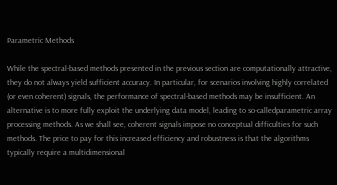Parametric Methods

While the spectral-based methods presented in the previous section are computationally attractive, they do not always yield sufficient accuracy. In particular, for scenarios involving highly correlated (or even coherent) signals, the performance of spectral-based methods may be insufficient. An alternative is to more fully exploit the underlying data model, leading to so-calledparametric array processing methods. As we shall see, coherent signals impose no conceptual difficulties for such methods. The price to pay for this increased efficiency and robustness is that the algorithms typically require a multidimensional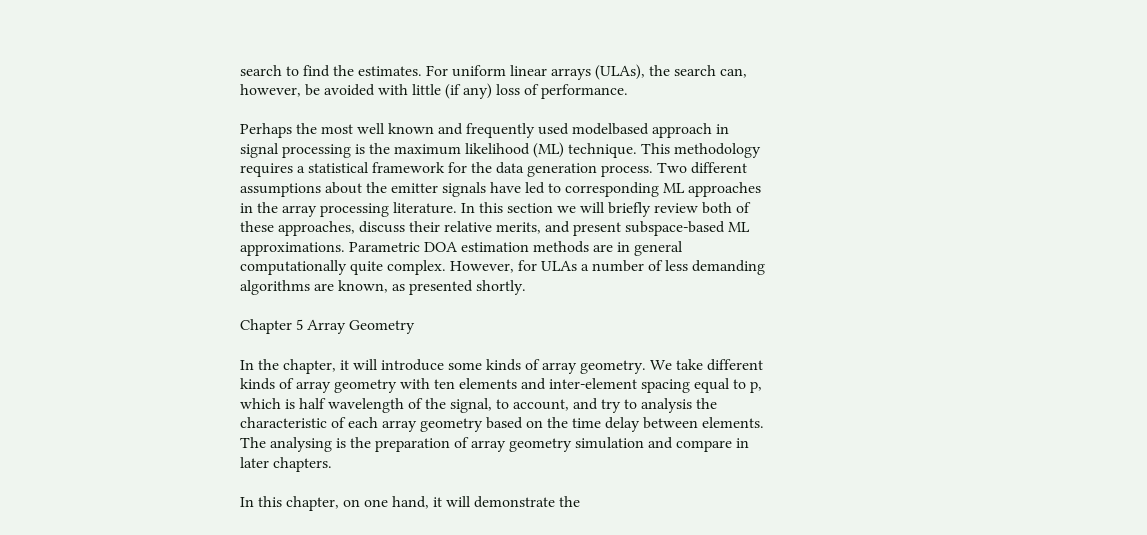search to find the estimates. For uniform linear arrays (ULAs), the search can, however, be avoided with little (if any) loss of performance.

Perhaps the most well known and frequently used modelbased approach in signal processing is the maximum likelihood (ML) technique. This methodology requires a statistical framework for the data generation process. Two different assumptions about the emitter signals have led to corresponding ML approaches in the array processing literature. In this section we will briefly review both of these approaches, discuss their relative merits, and present subspace-based ML approximations. Parametric DOA estimation methods are in general computationally quite complex. However, for ULAs a number of less demanding algorithms are known, as presented shortly.

Chapter 5 Array Geometry

In the chapter, it will introduce some kinds of array geometry. We take different kinds of array geometry with ten elements and inter-element spacing equal to p, which is half wavelength of the signal, to account, and try to analysis the characteristic of each array geometry based on the time delay between elements. The analysing is the preparation of array geometry simulation and compare in later chapters.

In this chapter, on one hand, it will demonstrate the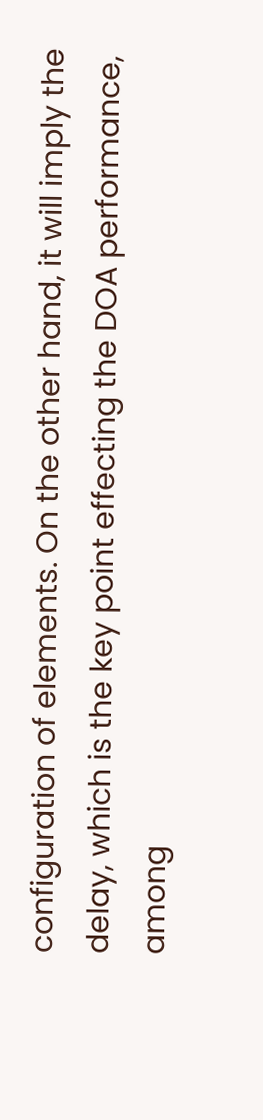configuration of elements. On the other hand, it will imply the delay, which is the key point effecting the DOA performance, among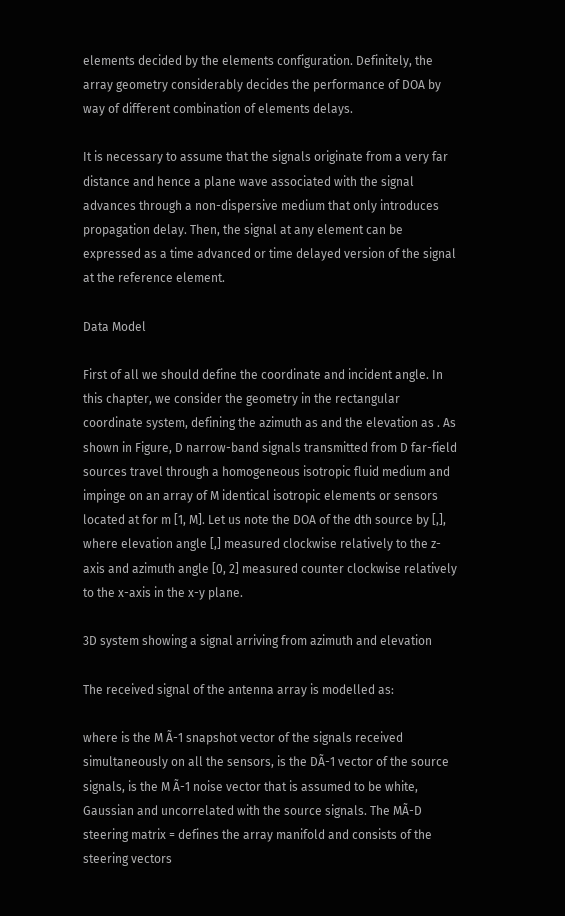elements decided by the elements configuration. Definitely, the array geometry considerably decides the performance of DOA by way of different combination of elements delays.

It is necessary to assume that the signals originate from a very far distance and hence a plane wave associated with the signal advances through a non-dispersive medium that only introduces propagation delay. Then, the signal at any element can be expressed as a time advanced or time delayed version of the signal at the reference element.

Data Model

First of all we should define the coordinate and incident angle. In this chapter, we consider the geometry in the rectangular coordinate system, defining the azimuth as and the elevation as . As shown in Figure, D narrow-band signals transmitted from D far-field sources travel through a homogeneous isotropic fluid medium and impinge on an array of M identical isotropic elements or sensors located at for m [1, M]. Let us note the DOA of the dth source by [,], where elevation angle [,] measured clockwise relatively to the z-axis and azimuth angle [0, 2] measured counter clockwise relatively to the x-axis in the x-y plane.

3D system showing a signal arriving from azimuth and elevation

The received signal of the antenna array is modelled as:

where is the M Ã-1 snapshot vector of the signals received simultaneously on all the sensors, is the DÃ-1 vector of the source signals, is the M Ã-1 noise vector that is assumed to be white, Gaussian and uncorrelated with the source signals. The MÃ-D steering matrix = defines the array manifold and consists of the steering vectors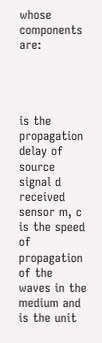whose components are:




is the propagation delay of source signal d received sensor m, c is the speed of propagation of the waves in the medium and is the unit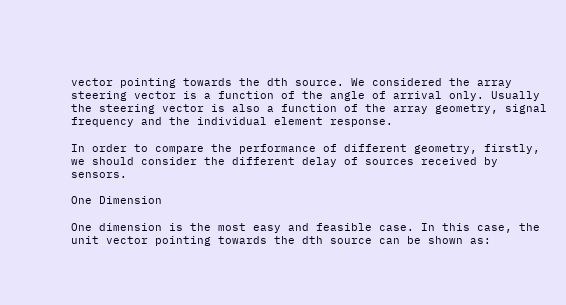vector pointing towards the dth source. We considered the array steering vector is a function of the angle of arrival only. Usually the steering vector is also a function of the array geometry, signal frequency and the individual element response.

In order to compare the performance of different geometry, firstly, we should consider the different delay of sources received by sensors.

One Dimension

One dimension is the most easy and feasible case. In this case, the unit vector pointing towards the dth source can be shown as: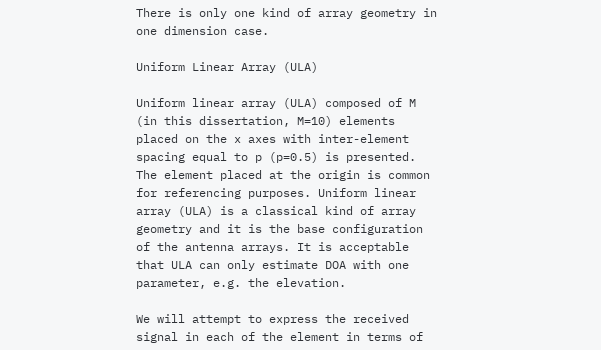There is only one kind of array geometry in one dimension case.

Uniform Linear Array (ULA)

Uniform linear array (ULA) composed of M (in this dissertation, M=10) elements placed on the x axes with inter-element spacing equal to p (p=0.5) is presented. The element placed at the origin is common for referencing purposes. Uniform linear array (ULA) is a classical kind of array geometry and it is the base configuration of the antenna arrays. It is acceptable that ULA can only estimate DOA with one parameter, e.g. the elevation.

We will attempt to express the received signal in each of the element in terms of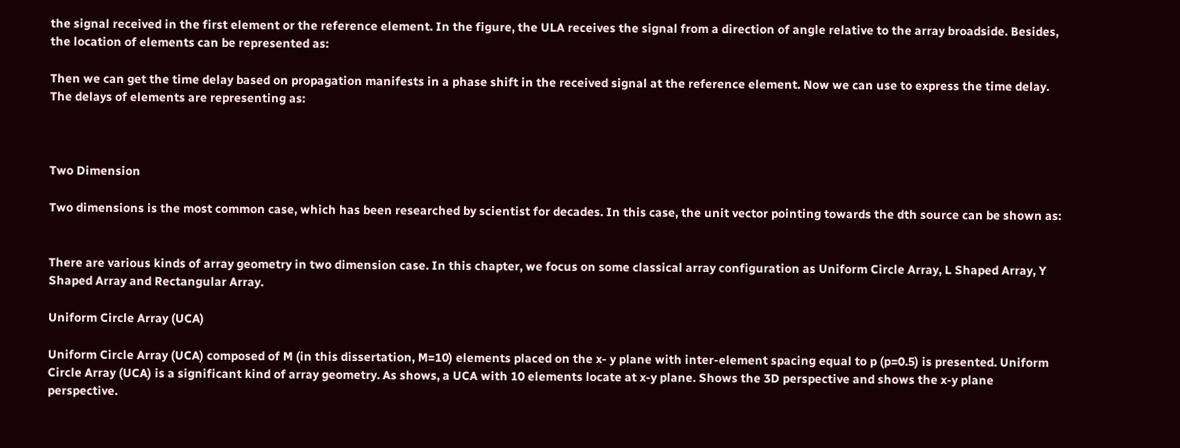the signal received in the first element or the reference element. In the figure, the ULA receives the signal from a direction of angle relative to the array broadside. Besides, the location of elements can be represented as:

Then we can get the time delay based on propagation manifests in a phase shift in the received signal at the reference element. Now we can use to express the time delay. The delays of elements are representing as:



Two Dimension

Two dimensions is the most common case, which has been researched by scientist for decades. In this case, the unit vector pointing towards the dth source can be shown as:


There are various kinds of array geometry in two dimension case. In this chapter, we focus on some classical array configuration as Uniform Circle Array, L Shaped Array, Y Shaped Array and Rectangular Array.

Uniform Circle Array (UCA)

Uniform Circle Array (UCA) composed of M (in this dissertation, M=10) elements placed on the x- y plane with inter-element spacing equal to p (p=0.5) is presented. Uniform Circle Array (UCA) is a significant kind of array geometry. As shows, a UCA with 10 elements locate at x-y plane. Shows the 3D perspective and shows the x-y plane perspective.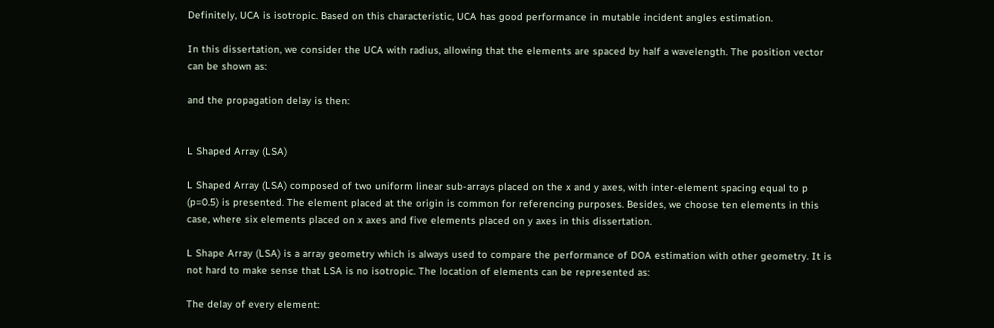Definitely, UCA is isotropic. Based on this characteristic, UCA has good performance in mutable incident angles estimation.

In this dissertation, we consider the UCA with radius, allowing that the elements are spaced by half a wavelength. The position vector can be shown as:

and the propagation delay is then:


L Shaped Array (LSA)

L Shaped Array (LSA) composed of two uniform linear sub-arrays placed on the x and y axes, with inter-element spacing equal to p (p=0.5) is presented. The element placed at the origin is common for referencing purposes. Besides, we choose ten elements in this case, where six elements placed on x axes and five elements placed on y axes in this dissertation.

L Shape Array (LSA) is a array geometry which is always used to compare the performance of DOA estimation with other geometry. It is not hard to make sense that LSA is no isotropic. The location of elements can be represented as:

The delay of every element: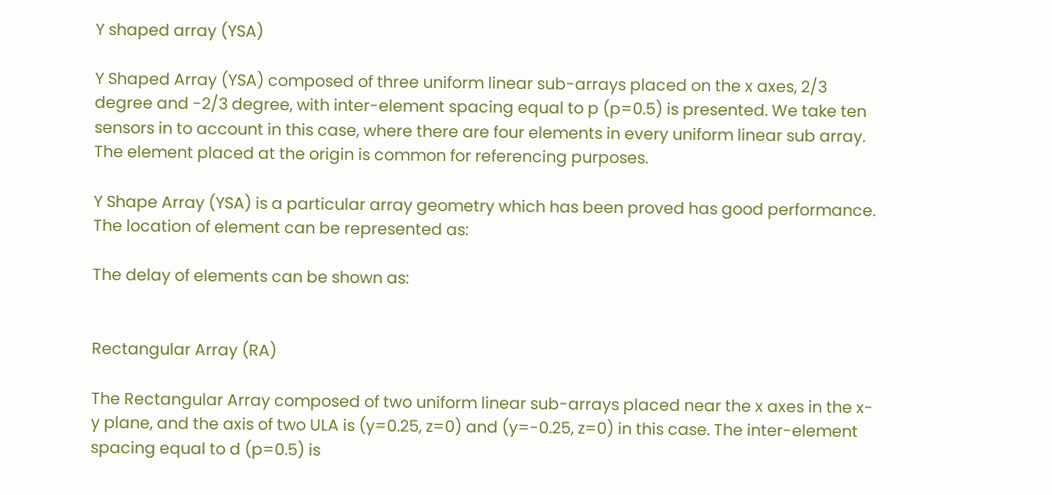Y shaped array (YSA)

Y Shaped Array (YSA) composed of three uniform linear sub-arrays placed on the x axes, 2/3 degree and -2/3 degree, with inter-element spacing equal to p (p=0.5) is presented. We take ten sensors in to account in this case, where there are four elements in every uniform linear sub array. The element placed at the origin is common for referencing purposes.

Y Shape Array (YSA) is a particular array geometry which has been proved has good performance. The location of element can be represented as:

The delay of elements can be shown as:


Rectangular Array (RA)

The Rectangular Array composed of two uniform linear sub-arrays placed near the x axes in the x-y plane, and the axis of two ULA is (y=0.25, z=0) and (y=-0.25, z=0) in this case. The inter-element spacing equal to d (p=0.5) is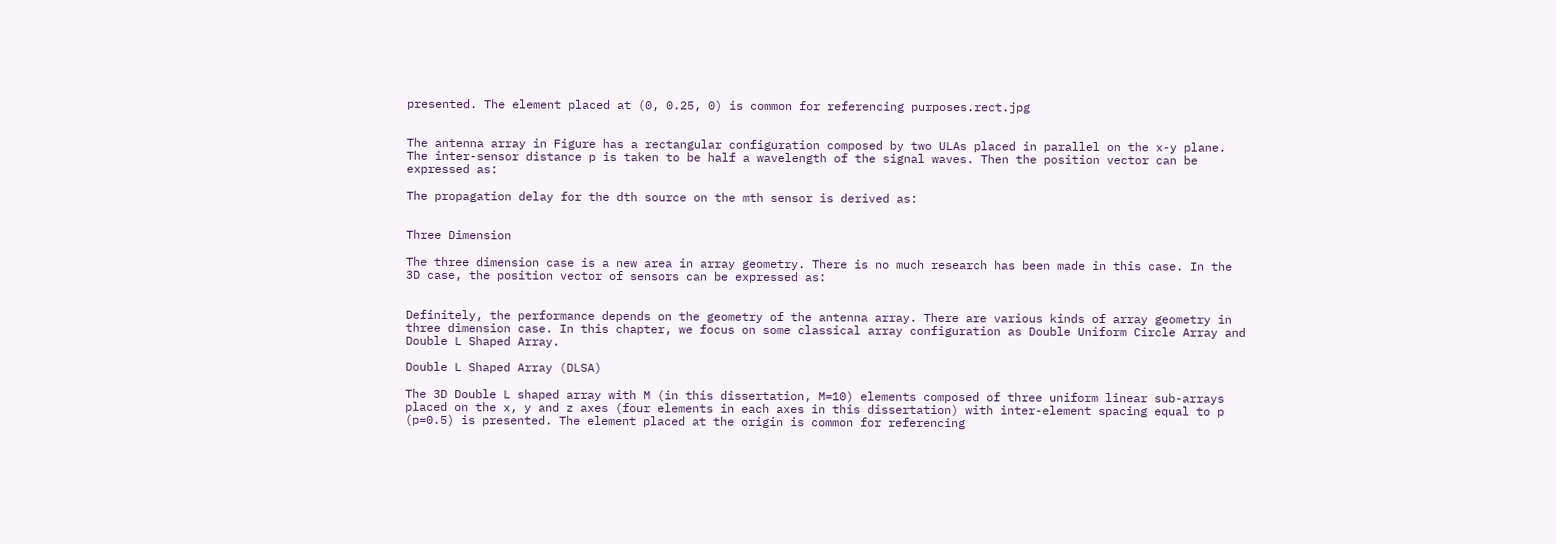presented. The element placed at (0, 0.25, 0) is common for referencing purposes.rect.jpg


The antenna array in Figure has a rectangular configuration composed by two ULAs placed in parallel on the x-y plane. The inter-sensor distance p is taken to be half a wavelength of the signal waves. Then the position vector can be expressed as:

The propagation delay for the dth source on the mth sensor is derived as:


Three Dimension

The three dimension case is a new area in array geometry. There is no much research has been made in this case. In the 3D case, the position vector of sensors can be expressed as:


Definitely, the performance depends on the geometry of the antenna array. There are various kinds of array geometry in three dimension case. In this chapter, we focus on some classical array configuration as Double Uniform Circle Array and Double L Shaped Array.

Double L Shaped Array (DLSA)

The 3D Double L shaped array with M (in this dissertation, M=10) elements composed of three uniform linear sub-arrays placed on the x, y and z axes (four elements in each axes in this dissertation) with inter-element spacing equal to p (p=0.5) is presented. The element placed at the origin is common for referencing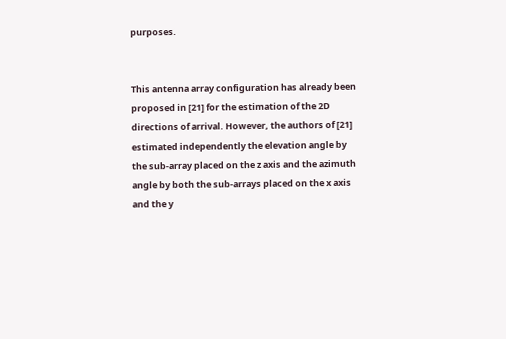purposes.


This antenna array configuration has already been proposed in [21] for the estimation of the 2D directions of arrival. However, the authors of [21] estimated independently the elevation angle by the sub-array placed on the z axis and the azimuth angle by both the sub-arrays placed on the x axis and the y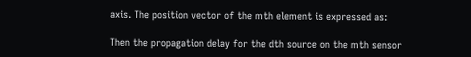axis. The position vector of the mth element is expressed as:

Then the propagation delay for the dth source on the mth sensor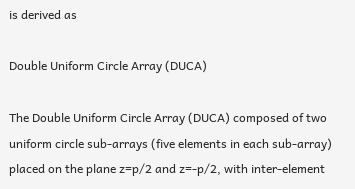is derived as

Double Uniform Circle Array (DUCA)

The Double Uniform Circle Array (DUCA) composed of two uniform circle sub-arrays (five elements in each sub-array) placed on the plane z=p/2 and z=-p/2, with inter-element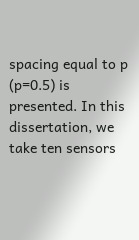spacing equal to p (p=0.5) is presented. In this dissertation, we take ten sensors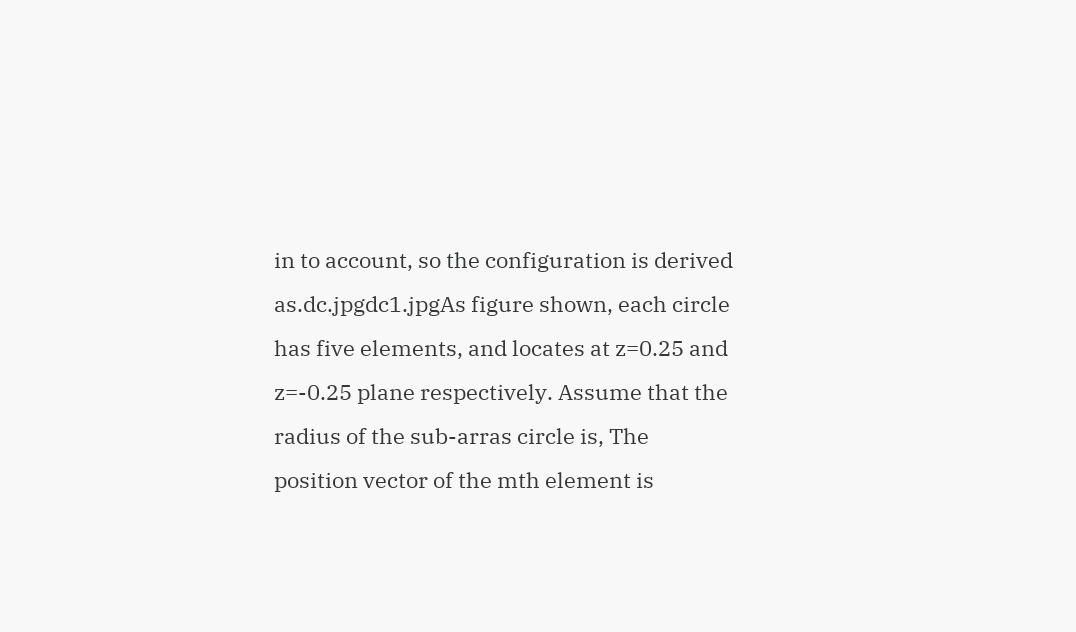in to account, so the configuration is derived as.dc.jpgdc1.jpgAs figure shown, each circle has five elements, and locates at z=0.25 and z=-0.25 plane respectively. Assume that the radius of the sub-arras circle is, The position vector of the mth element is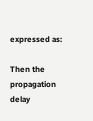expressed as:

Then the propagation delay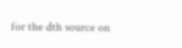for the dth source on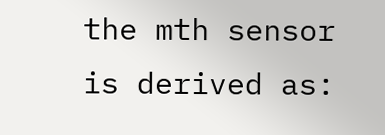the mth sensor is derived as: